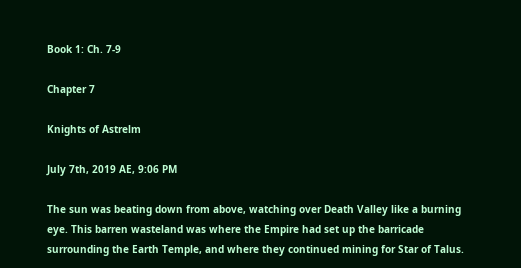Book 1: Ch. 7-9

Chapter 7

Knights of Astrelm

July 7th, 2019 AE, 9:06 PM

The sun was beating down from above, watching over Death Valley like a burning eye. This barren wasteland was where the Empire had set up the barricade surrounding the Earth Temple, and where they continued mining for Star of Talus.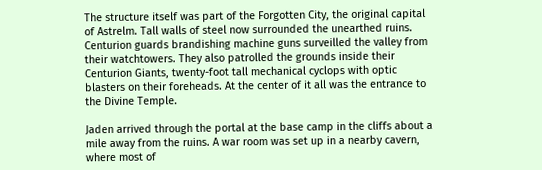The structure itself was part of the Forgotten City, the original capital of Astrelm. Tall walls of steel now surrounded the unearthed ruins. Centurion guards brandishing machine guns surveilled the valley from their watchtowers. They also patrolled the grounds inside their Centurion Giants, twenty-foot tall mechanical cyclops with optic blasters on their foreheads. At the center of it all was the entrance to the Divine Temple.

Jaden arrived through the portal at the base camp in the cliffs about a mile away from the ruins. A war room was set up in a nearby cavern, where most of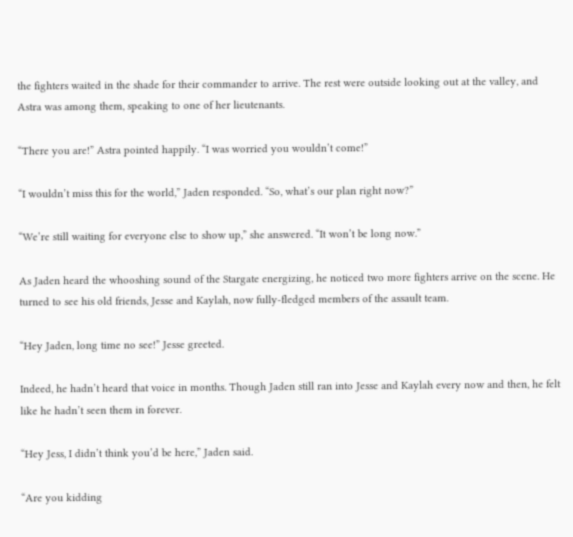the fighters waited in the shade for their commander to arrive. The rest were outside looking out at the valley, and Astra was among them, speaking to one of her lieutenants.

“There you are!” Astra pointed happily. “I was worried you wouldn’t come!”

“I wouldn’t miss this for the world,” Jaden responded. “So, what’s our plan right now?”

“We’re still waiting for everyone else to show up,” she answered. “It won’t be long now.”

As Jaden heard the whooshing sound of the Stargate energizing, he noticed two more fighters arrive on the scene. He turned to see his old friends, Jesse and Kaylah, now fully-fledged members of the assault team.

“Hey Jaden, long time no see!” Jesse greeted.

Indeed, he hadn’t heard that voice in months. Though Jaden still ran into Jesse and Kaylah every now and then, he felt like he hadn’t seen them in forever.

“Hey Jess, I didn’t think you’d be here,” Jaden said.

“Are you kidding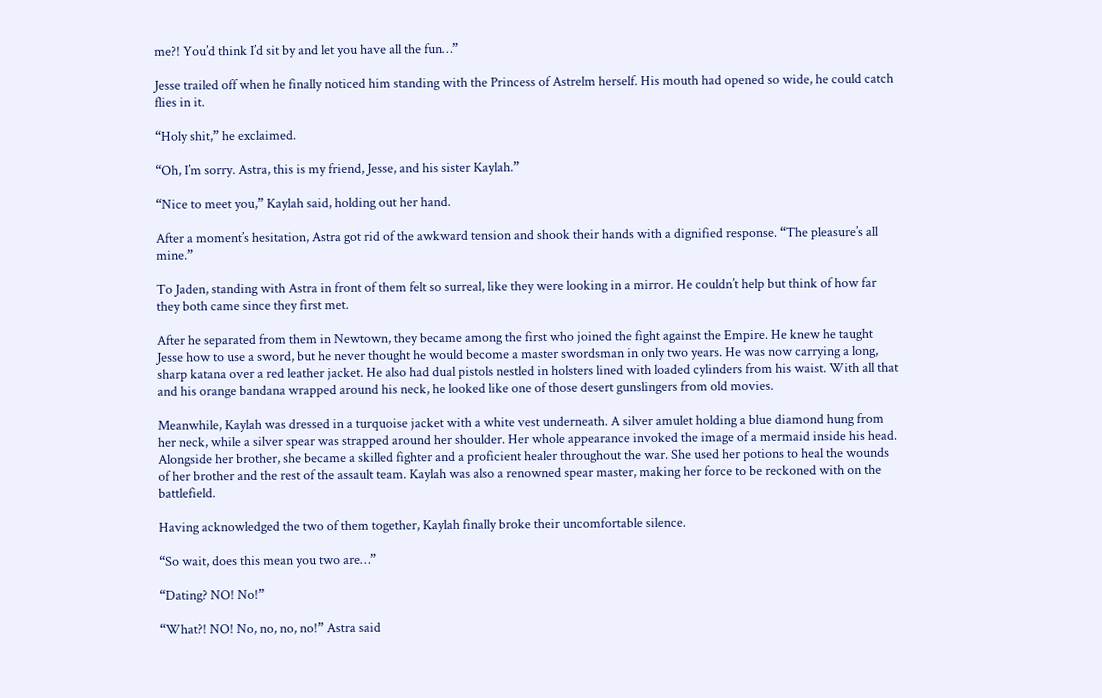me?! You’d think I’d sit by and let you have all the fun…”

Jesse trailed off when he finally noticed him standing with the Princess of Astrelm herself. His mouth had opened so wide, he could catch flies in it.

“Holy shit,” he exclaimed.

“Oh, I’m sorry. Astra, this is my friend, Jesse, and his sister Kaylah.”

“Nice to meet you,” Kaylah said, holding out her hand.

After a moment’s hesitation, Astra got rid of the awkward tension and shook their hands with a dignified response. “The pleasure’s all mine.”

To Jaden, standing with Astra in front of them felt so surreal, like they were looking in a mirror. He couldn’t help but think of how far they both came since they first met.

After he separated from them in Newtown, they became among the first who joined the fight against the Empire. He knew he taught Jesse how to use a sword, but he never thought he would become a master swordsman in only two years. He was now carrying a long, sharp katana over a red leather jacket. He also had dual pistols nestled in holsters lined with loaded cylinders from his waist. With all that and his orange bandana wrapped around his neck, he looked like one of those desert gunslingers from old movies.

Meanwhile, Kaylah was dressed in a turquoise jacket with a white vest underneath. A silver amulet holding a blue diamond hung from her neck, while a silver spear was strapped around her shoulder. Her whole appearance invoked the image of a mermaid inside his head. Alongside her brother, she became a skilled fighter and a proficient healer throughout the war. She used her potions to heal the wounds of her brother and the rest of the assault team. Kaylah was also a renowned spear master, making her force to be reckoned with on the battlefield.

Having acknowledged the two of them together, Kaylah finally broke their uncomfortable silence.

“So wait, does this mean you two are…”

“Dating? NO! No!”

“What?! NO! No, no, no, no!” Astra said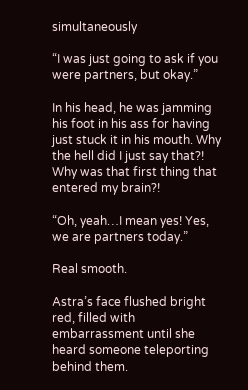simultaneously

“I was just going to ask if you were partners, but okay.”

In his head, he was jamming his foot in his ass for having just stuck it in his mouth. Why the hell did I just say that?! Why was that first thing that entered my brain?!

“Oh, yeah…I mean yes! Yes, we are partners today.”

Real smooth.

Astra’s face flushed bright red, filled with embarrassment until she heard someone teleporting behind them.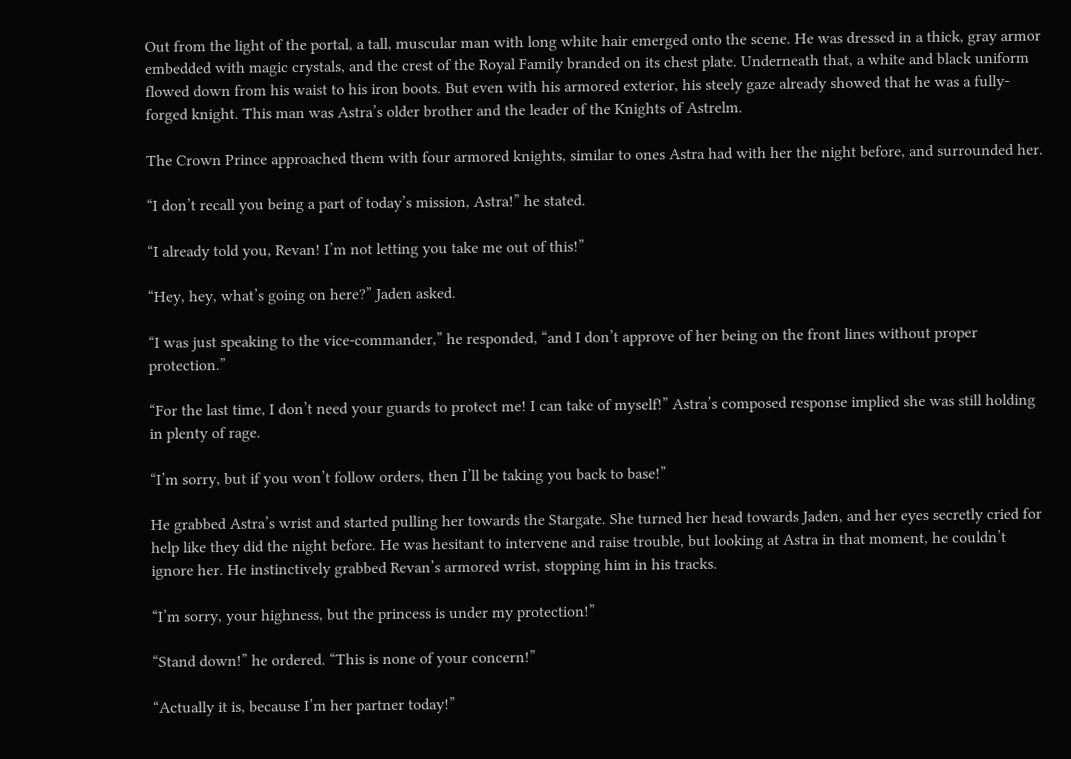Out from the light of the portal, a tall, muscular man with long white hair emerged onto the scene. He was dressed in a thick, gray armor embedded with magic crystals, and the crest of the Royal Family branded on its chest plate. Underneath that, a white and black uniform flowed down from his waist to his iron boots. But even with his armored exterior, his steely gaze already showed that he was a fully-forged knight. This man was Astra’s older brother and the leader of the Knights of Astrelm.

The Crown Prince approached them with four armored knights, similar to ones Astra had with her the night before, and surrounded her.

“I don’t recall you being a part of today’s mission, Astra!” he stated.

“I already told you, Revan! I’m not letting you take me out of this!”

“Hey, hey, what’s going on here?” Jaden asked.

“I was just speaking to the vice-commander,” he responded, “and I don’t approve of her being on the front lines without proper protection.”

“For the last time, I don’t need your guards to protect me! I can take of myself!” Astra’s composed response implied she was still holding in plenty of rage.

“I’m sorry, but if you won’t follow orders, then I’ll be taking you back to base!”

He grabbed Astra’s wrist and started pulling her towards the Stargate. She turned her head towards Jaden, and her eyes secretly cried for help like they did the night before. He was hesitant to intervene and raise trouble, but looking at Astra in that moment, he couldn’t ignore her. He instinctively grabbed Revan’s armored wrist, stopping him in his tracks.

“I’m sorry, your highness, but the princess is under my protection!”

“Stand down!” he ordered. “This is none of your concern!”

“Actually it is, because I’m her partner today!”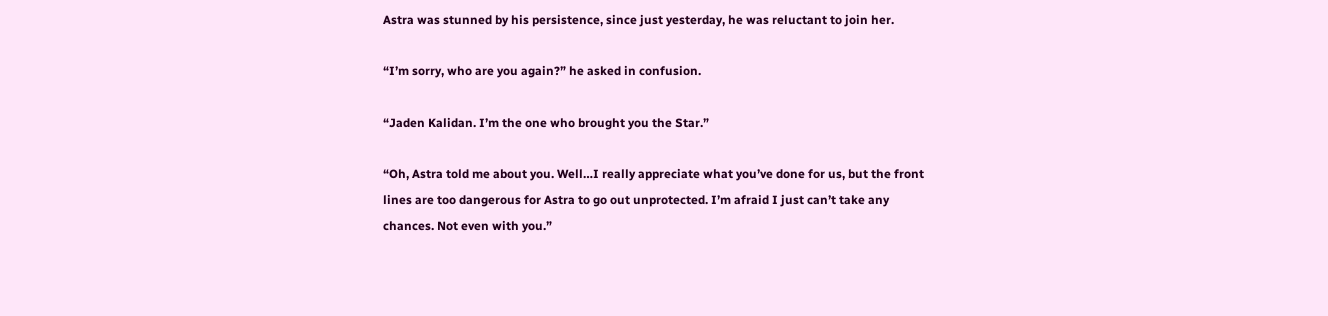Astra was stunned by his persistence, since just yesterday, he was reluctant to join her.

“I’m sorry, who are you again?” he asked in confusion.

“Jaden Kalidan. I’m the one who brought you the Star.”

“Oh, Astra told me about you. Well…I really appreciate what you’ve done for us, but the front lines are too dangerous for Astra to go out unprotected. I’m afraid I just can’t take any chances. Not even with you.”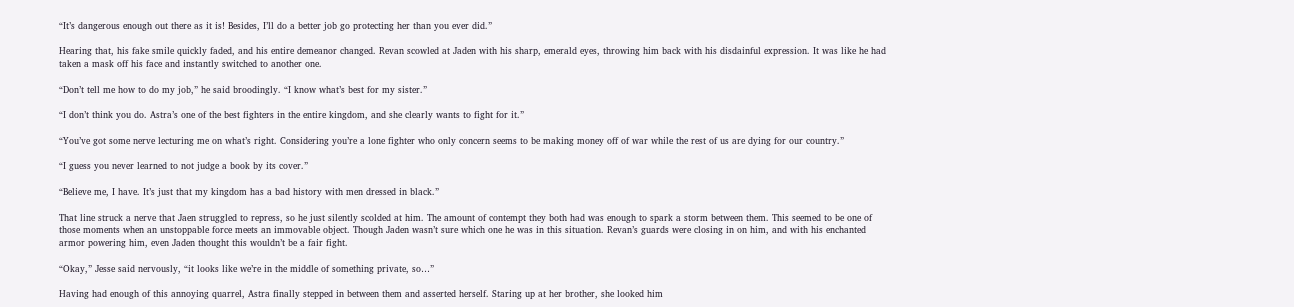“It’s dangerous enough out there as it is! Besides, I’ll do a better job go protecting her than you ever did.”

Hearing that, his fake smile quickly faded, and his entire demeanor changed. Revan scowled at Jaden with his sharp, emerald eyes, throwing him back with his disdainful expression. It was like he had taken a mask off his face and instantly switched to another one.

“Don’t tell me how to do my job,” he said broodingly. “I know what’s best for my sister.”

“I don’t think you do. Astra’s one of the best fighters in the entire kingdom, and she clearly wants to fight for it.”

“You’ve got some nerve lecturing me on what’s right. Considering you’re a lone fighter who only concern seems to be making money off of war while the rest of us are dying for our country.”

“I guess you never learned to not judge a book by its cover.”

“Believe me, I have. It’s just that my kingdom has a bad history with men dressed in black.”

That line struck a nerve that Jaen struggled to repress, so he just silently scolded at him. The amount of contempt they both had was enough to spark a storm between them. This seemed to be one of those moments when an unstoppable force meets an immovable object. Though Jaden wasn’t sure which one he was in this situation. Revan’s guards were closing in on him, and with his enchanted armor powering him, even Jaden thought this wouldn’t be a fair fight.

“Okay,” Jesse said nervously, “it looks like we’re in the middle of something private, so…”

Having had enough of this annoying quarrel, Astra finally stepped in between them and asserted herself. Staring up at her brother, she looked him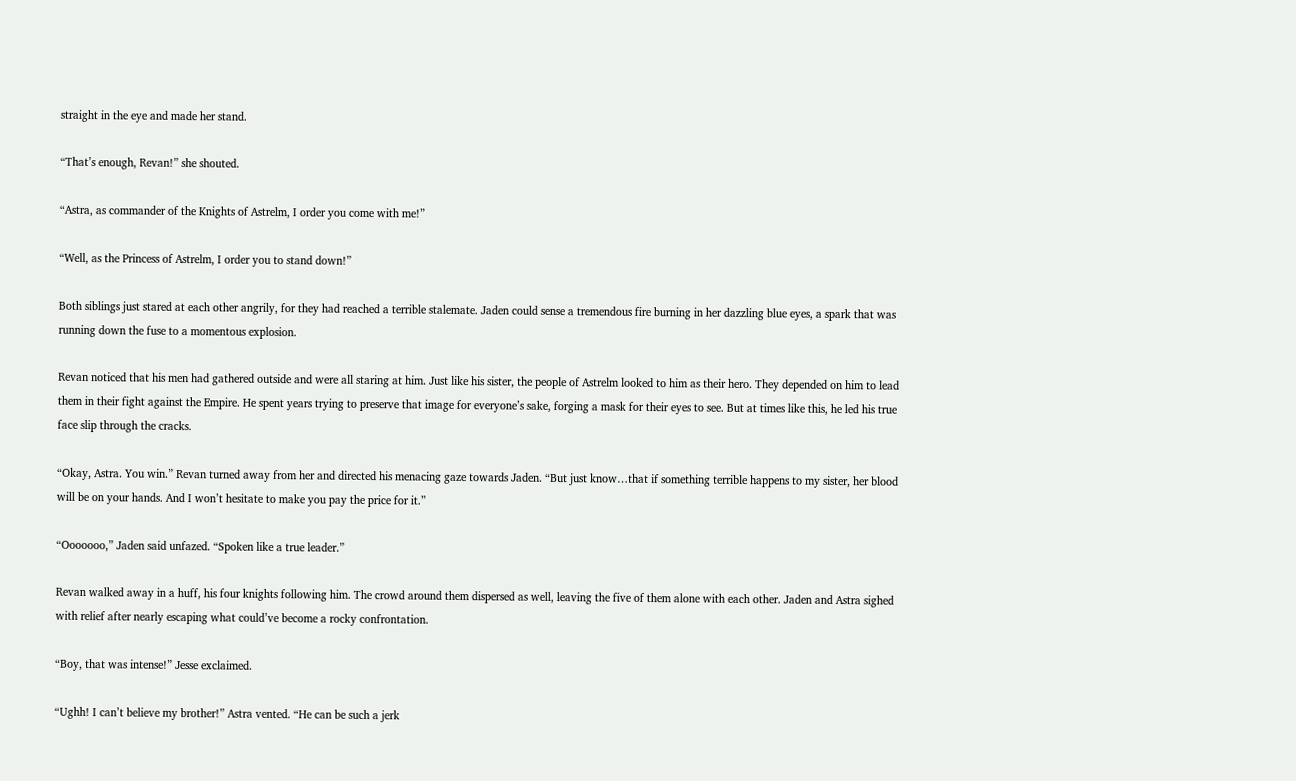straight in the eye and made her stand.

“That’s enough, Revan!” she shouted.

“Astra, as commander of the Knights of Astrelm, I order you come with me!”

“Well, as the Princess of Astrelm, I order you to stand down!”

Both siblings just stared at each other angrily, for they had reached a terrible stalemate. Jaden could sense a tremendous fire burning in her dazzling blue eyes, a spark that was running down the fuse to a momentous explosion.

Revan noticed that his men had gathered outside and were all staring at him. Just like his sister, the people of Astrelm looked to him as their hero. They depended on him to lead them in their fight against the Empire. He spent years trying to preserve that image for everyone’s sake, forging a mask for their eyes to see. But at times like this, he led his true face slip through the cracks.

“Okay, Astra. You win.” Revan turned away from her and directed his menacing gaze towards Jaden. “But just know…that if something terrible happens to my sister, her blood will be on your hands. And I won’t hesitate to make you pay the price for it.”

“Ooooooo,” Jaden said unfazed. “Spoken like a true leader.”

Revan walked away in a huff, his four knights following him. The crowd around them dispersed as well, leaving the five of them alone with each other. Jaden and Astra sighed with relief after nearly escaping what could’ve become a rocky confrontation.

“Boy, that was intense!” Jesse exclaimed.

“Ughh! I can’t believe my brother!” Astra vented. “He can be such a jerk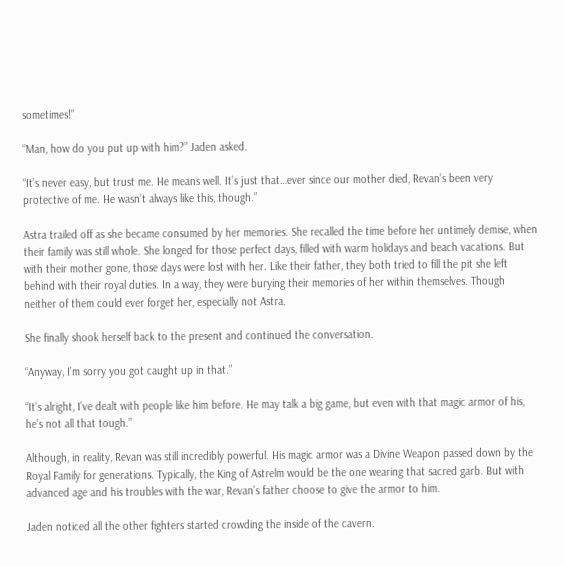sometimes!”

“Man, how do you put up with him?” Jaden asked.

“It’s never easy, but trust me. He means well. It’s just that…ever since our mother died, Revan’s been very protective of me. He wasn’t always like this, though.”

Astra trailed off as she became consumed by her memories. She recalled the time before her untimely demise, when their family was still whole. She longed for those perfect days, filled with warm holidays and beach vacations. But with their mother gone, those days were lost with her. Like their father, they both tried to fill the pit she left behind with their royal duties. In a way, they were burying their memories of her within themselves. Though neither of them could ever forget her, especially not Astra.

She finally shook herself back to the present and continued the conversation.

“Anyway, I’m sorry you got caught up in that.”

“It’s alright, I’ve dealt with people like him before. He may talk a big game, but even with that magic armor of his, he’s not all that tough.”

Although, in reality, Revan was still incredibly powerful. His magic armor was a Divine Weapon passed down by the Royal Family for generations. Typically, the King of Astrelm would be the one wearing that sacred garb. But with advanced age and his troubles with the war, Revan’s father choose to give the armor to him.

Jaden noticed all the other fighters started crowding the inside of the cavern.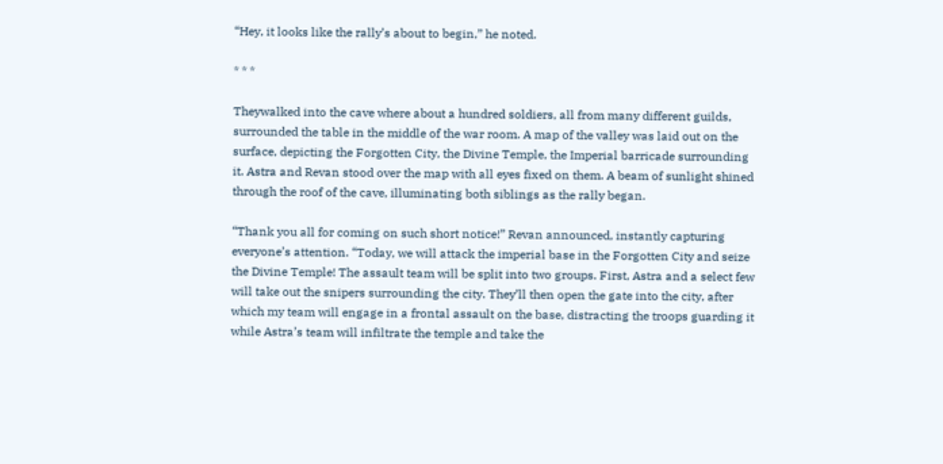“Hey, it looks like the rally’s about to begin,” he noted.

* * *

Theywalked into the cave where about a hundred soldiers, all from many different guilds, surrounded the table in the middle of the war room. A map of the valley was laid out on the surface, depicting the Forgotten City, the Divine Temple, the Imperial barricade surrounding it. Astra and Revan stood over the map with all eyes fixed on them. A beam of sunlight shined through the roof of the cave, illuminating both siblings as the rally began.

“Thank you all for coming on such short notice!” Revan announced, instantly capturing everyone’s attention. “Today, we will attack the imperial base in the Forgotten City and seize the Divine Temple! The assault team will be split into two groups. First, Astra and a select few will take out the snipers surrounding the city. They’ll then open the gate into the city, after which my team will engage in a frontal assault on the base, distracting the troops guarding it while Astra’s team will infiltrate the temple and take the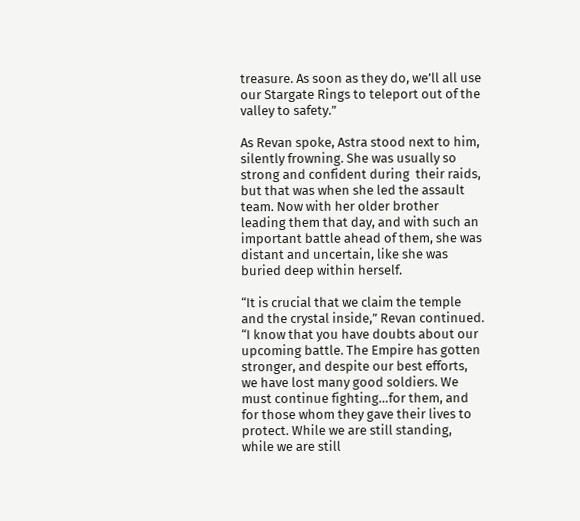treasure. As soon as they do, we’ll all use our Stargate Rings to teleport out of the valley to safety.”

As Revan spoke, Astra stood next to him, silently frowning. She was usually so strong and confident during  their raids, but that was when she led the assault team. Now with her older brother leading them that day, and with such an important battle ahead of them, she was distant and uncertain, like she was buried deep within herself.

“It is crucial that we claim the temple and the crystal inside,” Revan continued. “I know that you have doubts about our upcoming battle. The Empire has gotten stronger, and despite our best efforts, we have lost many good soldiers. We must continue fighting…for them, and for those whom they gave their lives to protect. While we are still standing, while we are still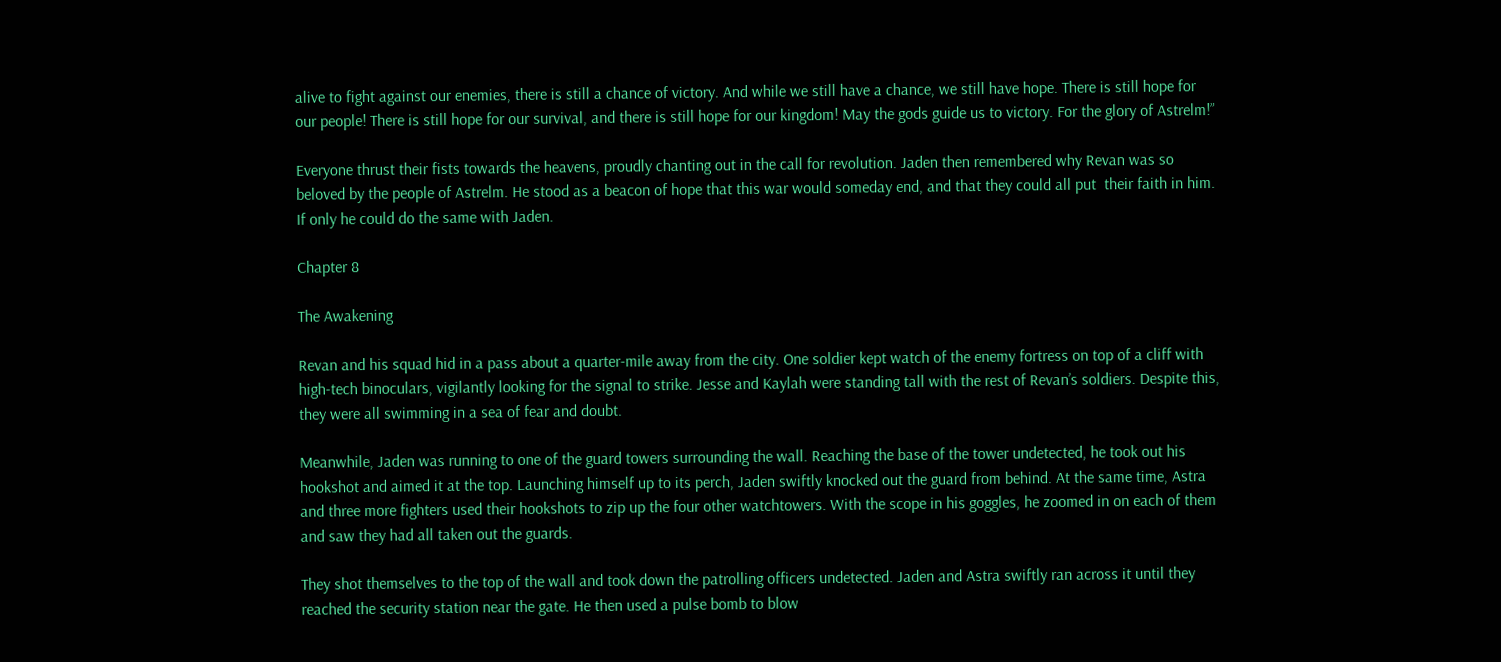alive to fight against our enemies, there is still a chance of victory. And while we still have a chance, we still have hope. There is still hope for our people! There is still hope for our survival, and there is still hope for our kingdom! May the gods guide us to victory. For the glory of Astrelm!”

Everyone thrust their fists towards the heavens, proudly chanting out in the call for revolution. Jaden then remembered why Revan was so beloved by the people of Astrelm. He stood as a beacon of hope that this war would someday end, and that they could all put  their faith in him. If only he could do the same with Jaden.

Chapter 8

The Awakening

Revan and his squad hid in a pass about a quarter-mile away from the city. One soldier kept watch of the enemy fortress on top of a cliff with high-tech binoculars, vigilantly looking for the signal to strike. Jesse and Kaylah were standing tall with the rest of Revan’s soldiers. Despite this, they were all swimming in a sea of fear and doubt.

Meanwhile, Jaden was running to one of the guard towers surrounding the wall. Reaching the base of the tower undetected, he took out his hookshot and aimed it at the top. Launching himself up to its perch, Jaden swiftly knocked out the guard from behind. At the same time, Astra and three more fighters used their hookshots to zip up the four other watchtowers. With the scope in his goggles, he zoomed in on each of them and saw they had all taken out the guards.

They shot themselves to the top of the wall and took down the patrolling officers undetected. Jaden and Astra swiftly ran across it until they reached the security station near the gate. He then used a pulse bomb to blow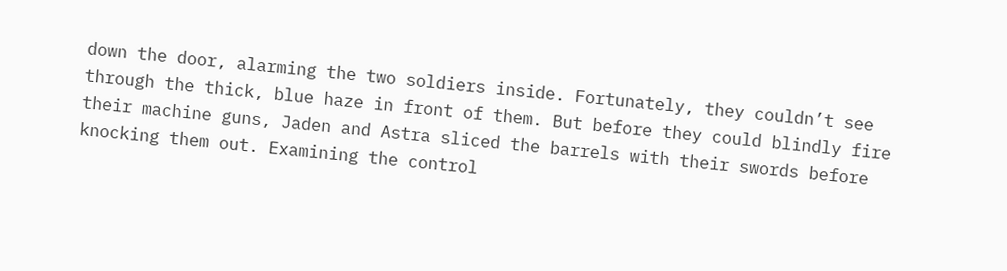down the door, alarming the two soldiers inside. Fortunately, they couldn’t see through the thick, blue haze in front of them. But before they could blindly fire their machine guns, Jaden and Astra sliced the barrels with their swords before knocking them out. Examining the control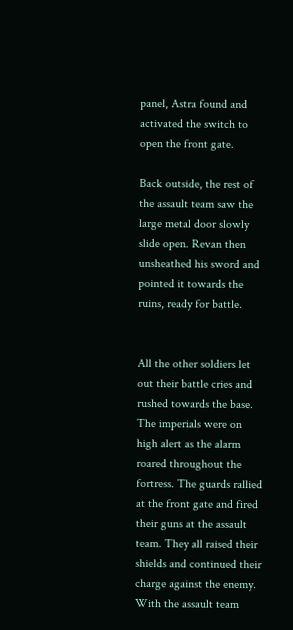panel, Astra found and activated the switch to open the front gate.

Back outside, the rest of the assault team saw the large metal door slowly slide open. Revan then unsheathed his sword and pointed it towards the ruins, ready for battle.


All the other soldiers let out their battle cries and rushed towards the base. The imperials were on high alert as the alarm roared throughout the fortress. The guards rallied at the front gate and fired their guns at the assault team. They all raised their shields and continued their charge against the enemy. With the assault team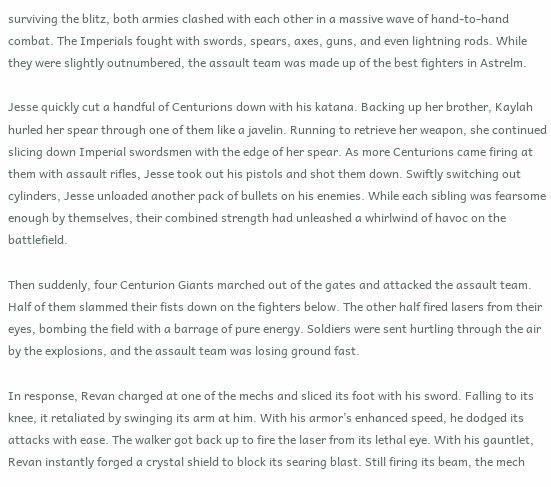surviving the blitz, both armies clashed with each other in a massive wave of hand-to-hand combat. The Imperials fought with swords, spears, axes, guns, and even lightning rods. While they were slightly outnumbered, the assault team was made up of the best fighters in Astrelm.

Jesse quickly cut a handful of Centurions down with his katana. Backing up her brother, Kaylah hurled her spear through one of them like a javelin. Running to retrieve her weapon, she continued slicing down Imperial swordsmen with the edge of her spear. As more Centurions came firing at them with assault rifles, Jesse took out his pistols and shot them down. Swiftly switching out cylinders, Jesse unloaded another pack of bullets on his enemies. While each sibling was fearsome enough by themselves, their combined strength had unleashed a whirlwind of havoc on the battlefield.

Then suddenly, four Centurion Giants marched out of the gates and attacked the assault team. Half of them slammed their fists down on the fighters below. The other half fired lasers from their eyes, bombing the field with a barrage of pure energy. Soldiers were sent hurtling through the air by the explosions, and the assault team was losing ground fast.

In response, Revan charged at one of the mechs and sliced its foot with his sword. Falling to its knee, it retaliated by swinging its arm at him. With his armor’s enhanced speed, he dodged its attacks with ease. The walker got back up to fire the laser from its lethal eye. With his gauntlet, Revan instantly forged a crystal shield to block its searing blast. Still firing its beam, the mech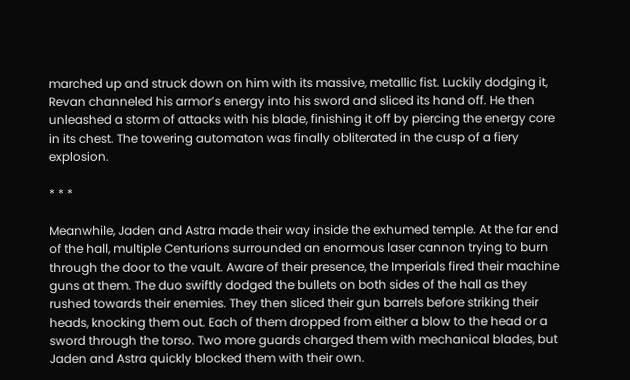marched up and struck down on him with its massive, metallic fist. Luckily dodging it, Revan channeled his armor’s energy into his sword and sliced its hand off. He then unleashed a storm of attacks with his blade, finishing it off by piercing the energy core in its chest. The towering automaton was finally obliterated in the cusp of a fiery explosion.

* * *

Meanwhile, Jaden and Astra made their way inside the exhumed temple. At the far end of the hall, multiple Centurions surrounded an enormous laser cannon trying to burn through the door to the vault. Aware of their presence, the Imperials fired their machine guns at them. The duo swiftly dodged the bullets on both sides of the hall as they rushed towards their enemies. They then sliced their gun barrels before striking their heads, knocking them out. Each of them dropped from either a blow to the head or a sword through the torso. Two more guards charged them with mechanical blades, but Jaden and Astra quickly blocked them with their own.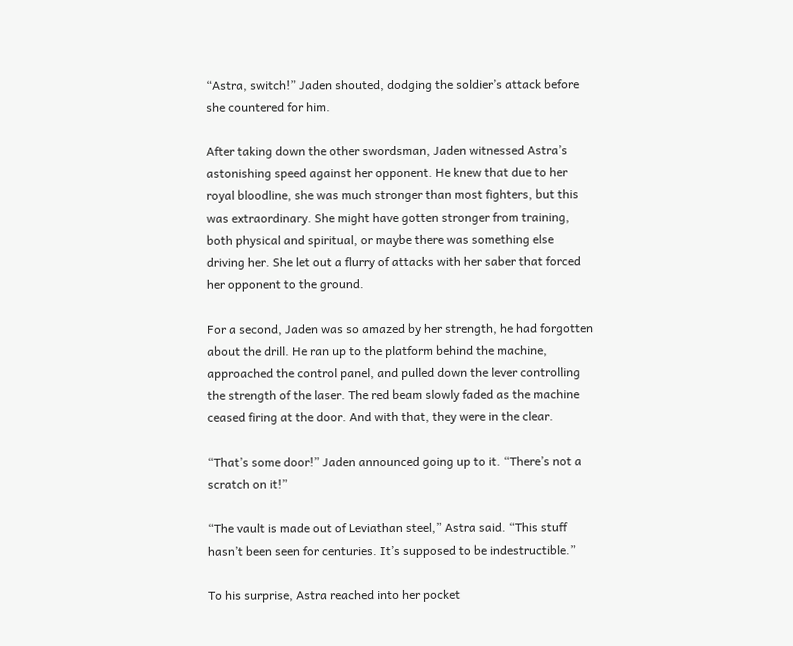“Astra, switch!” Jaden shouted, dodging the soldier’s attack before she countered for him.

After taking down the other swordsman, Jaden witnessed Astra’s astonishing speed against her opponent. He knew that due to her royal bloodline, she was much stronger than most fighters, but this was extraordinary. She might have gotten stronger from training, both physical and spiritual, or maybe there was something else driving her. She let out a flurry of attacks with her saber that forced her opponent to the ground.

For a second, Jaden was so amazed by her strength, he had forgotten about the drill. He ran up to the platform behind the machine, approached the control panel, and pulled down the lever controlling the strength of the laser. The red beam slowly faded as the machine ceased firing at the door. And with that, they were in the clear.

“That’s some door!” Jaden announced going up to it. “There’s not a scratch on it!”

“The vault is made out of Leviathan steel,” Astra said. “This stuff hasn’t been seen for centuries. It’s supposed to be indestructible.”

To his surprise, Astra reached into her pocket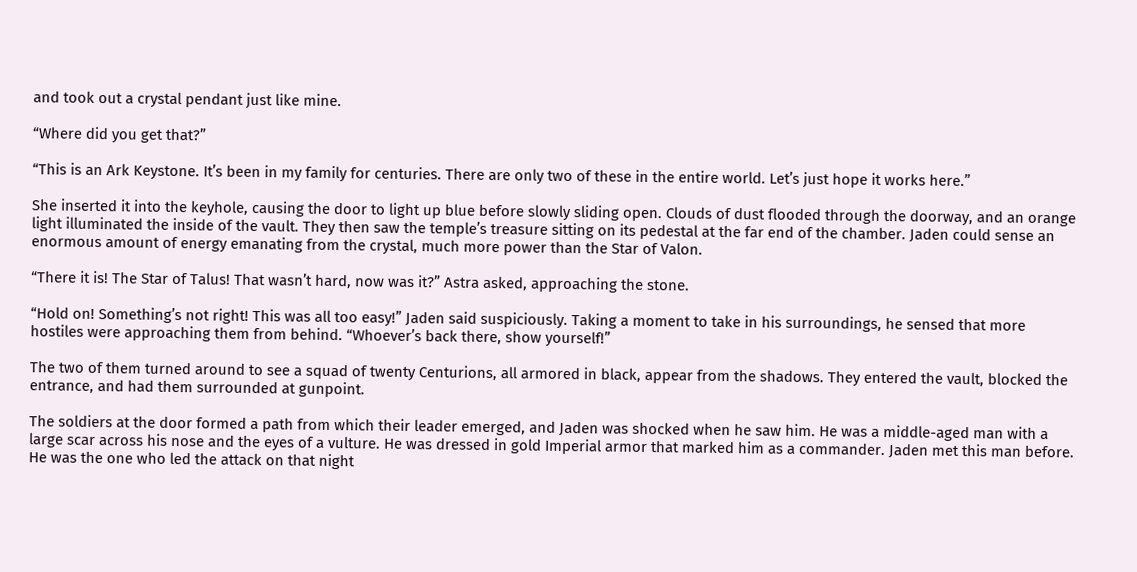and took out a crystal pendant just like mine.

“Where did you get that?”

“This is an Ark Keystone. It’s been in my family for centuries. There are only two of these in the entire world. Let’s just hope it works here.”

She inserted it into the keyhole, causing the door to light up blue before slowly sliding open. Clouds of dust flooded through the doorway, and an orange light illuminated the inside of the vault. They then saw the temple’s treasure sitting on its pedestal at the far end of the chamber. Jaden could sense an enormous amount of energy emanating from the crystal, much more power than the Star of Valon.

“There it is! The Star of Talus! That wasn’t hard, now was it?” Astra asked, approaching the stone.

“Hold on! Something’s not right! This was all too easy!” Jaden said suspiciously. Taking a moment to take in his surroundings, he sensed that more hostiles were approaching them from behind. “Whoever’s back there, show yourself!”

The two of them turned around to see a squad of twenty Centurions, all armored in black, appear from the shadows. They entered the vault, blocked the entrance, and had them surrounded at gunpoint.

The soldiers at the door formed a path from which their leader emerged, and Jaden was shocked when he saw him. He was a middle-aged man with a large scar across his nose and the eyes of a vulture. He was dressed in gold Imperial armor that marked him as a commander. Jaden met this man before. He was the one who led the attack on that night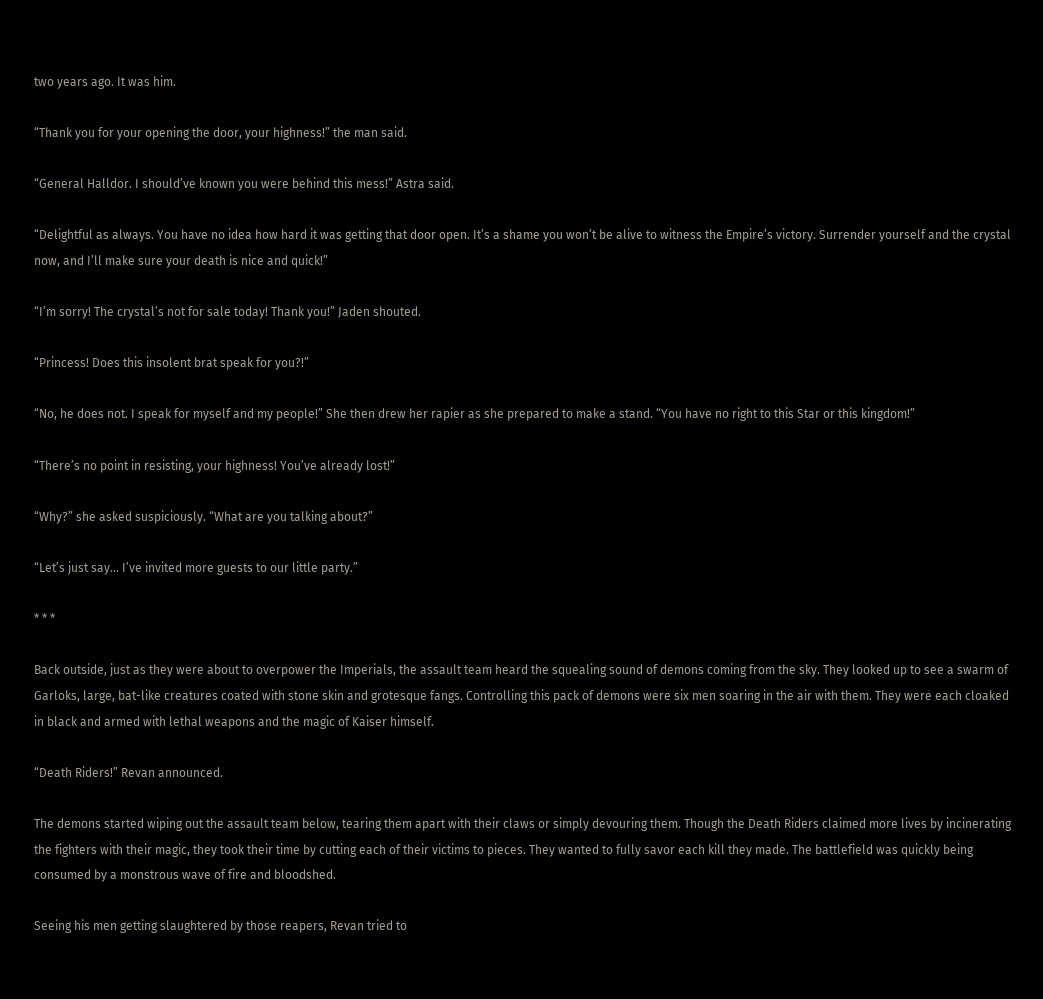two years ago. It was him.

“Thank you for your opening the door, your highness!” the man said.

“General Halldor. I should’ve known you were behind this mess!” Astra said.

“Delightful as always. You have no idea how hard it was getting that door open. It’s a shame you won’t be alive to witness the Empire’s victory. Surrender yourself and the crystal now, and I’ll make sure your death is nice and quick!”

“I’m sorry! The crystal’s not for sale today! Thank you!” Jaden shouted.

“Princess! Does this insolent brat speak for you?!”

“No, he does not. I speak for myself and my people!” She then drew her rapier as she prepared to make a stand. “You have no right to this Star or this kingdom!”

“There’s no point in resisting, your highness! You’ve already lost!”

“Why?” she asked suspiciously. “What are you talking about?”

“Let’s just say… I’ve invited more guests to our little party.”

* * *

Back outside, just as they were about to overpower the Imperials, the assault team heard the squealing sound of demons coming from the sky. They looked up to see a swarm of Garloks, large, bat-like creatures coated with stone skin and grotesque fangs. Controlling this pack of demons were six men soaring in the air with them. They were each cloaked in black and armed with lethal weapons and the magic of Kaiser himself.

“Death Riders!” Revan announced.

The demons started wiping out the assault team below, tearing them apart with their claws or simply devouring them. Though the Death Riders claimed more lives by incinerating the fighters with their magic, they took their time by cutting each of their victims to pieces. They wanted to fully savor each kill they made. The battlefield was quickly being consumed by a monstrous wave of fire and bloodshed.

Seeing his men getting slaughtered by those reapers, Revan tried to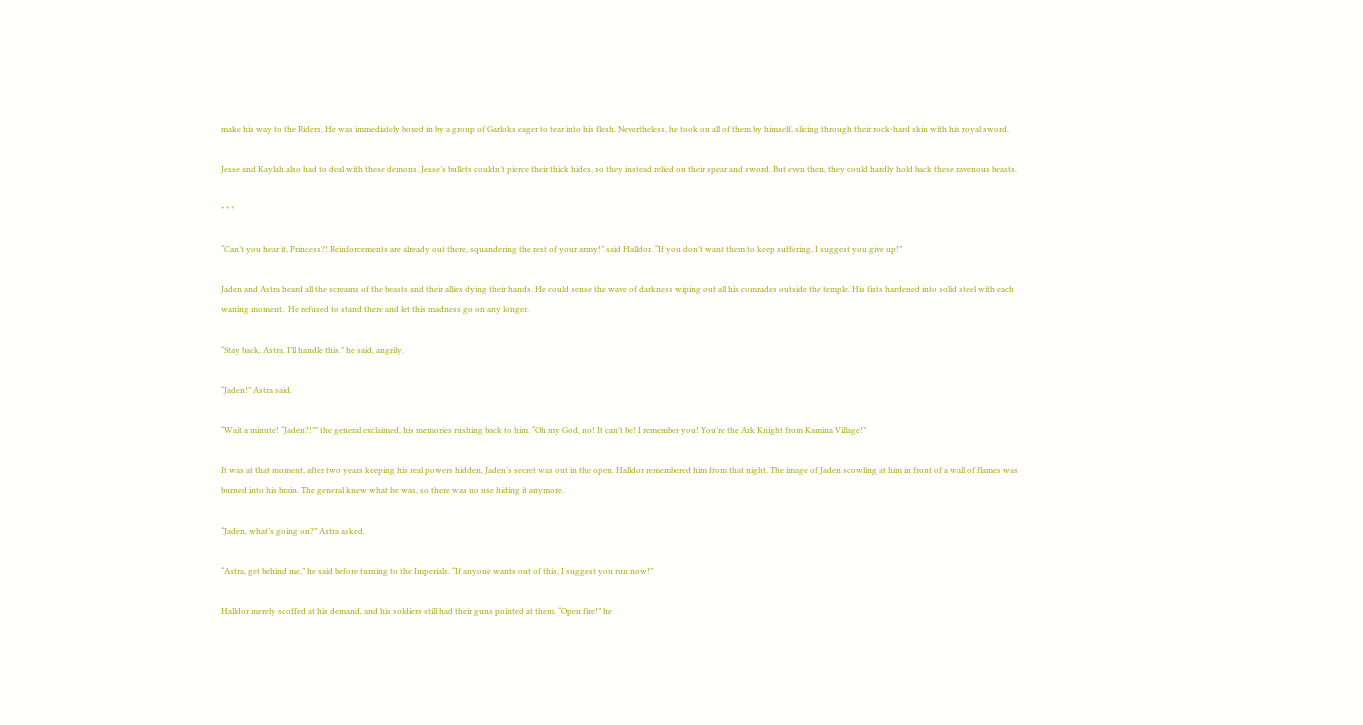make his way to the Riders. He was immediately boxed in by a group of Garloks eager to tear into his flesh. Nevertheless, he took on all of them by himself, slicing through their rock-hard skin with his royal sword.

Jesse and Kaylah also had to deal with these demons. Jesse’s bullets couldn’t pierce their thick hides, so they instead relied on their spear and sword. But even then, they could hardly hold back these ravenous beasts.

* * *

“Can’t you hear it, Princess?! Reinforcements are already out there, squandering the rest of your army!” said Halldor. “If you don’t want them to keep suffering, I suggest you give up!”

Jaden and Astra heard all the screams of the beasts and their allies dying their hands. He could sense the wave of darkness wiping out all his comrades outside the temple. His fists hardened into solid steel with each waning moment.  He refused to stand there and let this madness go on any longer.

“Stay back, Astra. I’ll handle this.” he said, angrily.

“Jaden!” Astra said.

“Wait a minute! “Jaden?!”” the general exclaimed, his memories rushing back to him. “Oh my God, no! It can’t be! I remember you! You’re the Ark Knight from Kamina Village!”

It was at that moment, after two years keeping his real powers hidden, Jaden’s secret was out in the open. Halldor remembered him from that night. The image of Jaden scowling at him in front of a wall of flames was burned into his brain. The general knew what he was, so there was no use hiding it anymore.

“Jaden, what’s going on?” Astra asked.

“Astra, get behind me,” he said before turning to the Imperials. “If anyone wants out of this, I suggest you run now!”

Halldor merely scoffed at his demand, and his soldiers still had their guns pointed at them. “Open fire!” he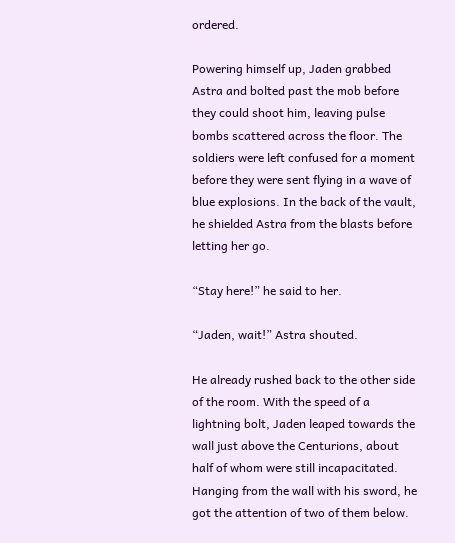ordered.

Powering himself up, Jaden grabbed Astra and bolted past the mob before they could shoot him, leaving pulse bombs scattered across the floor. The soldiers were left confused for a moment before they were sent flying in a wave of blue explosions. In the back of the vault, he shielded Astra from the blasts before letting her go.

“Stay here!” he said to her.

“Jaden, wait!” Astra shouted.

He already rushed back to the other side of the room. With the speed of a lightning bolt, Jaden leaped towards the wall just above the Centurions, about half of whom were still incapacitated. Hanging from the wall with his sword, he got the attention of two of them below.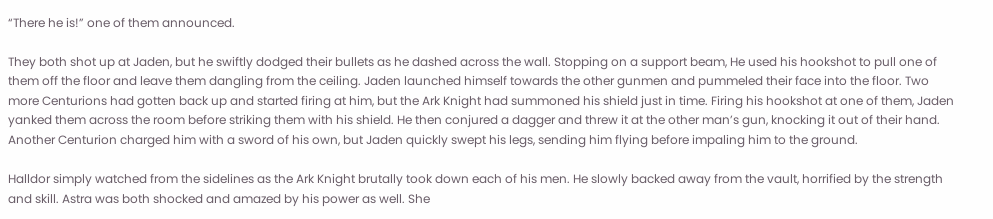“There he is!” one of them announced.

They both shot up at Jaden, but he swiftly dodged their bullets as he dashed across the wall. Stopping on a support beam, He used his hookshot to pull one of them off the floor and leave them dangling from the ceiling. Jaden launched himself towards the other gunmen and pummeled their face into the floor. Two more Centurions had gotten back up and started firing at him, but the Ark Knight had summoned his shield just in time. Firing his hookshot at one of them, Jaden yanked them across the room before striking them with his shield. He then conjured a dagger and threw it at the other man’s gun, knocking it out of their hand. Another Centurion charged him with a sword of his own, but Jaden quickly swept his legs, sending him flying before impaling him to the ground.

Halldor simply watched from the sidelines as the Ark Knight brutally took down each of his men. He slowly backed away from the vault, horrified by the strength and skill. Astra was both shocked and amazed by his power as well. She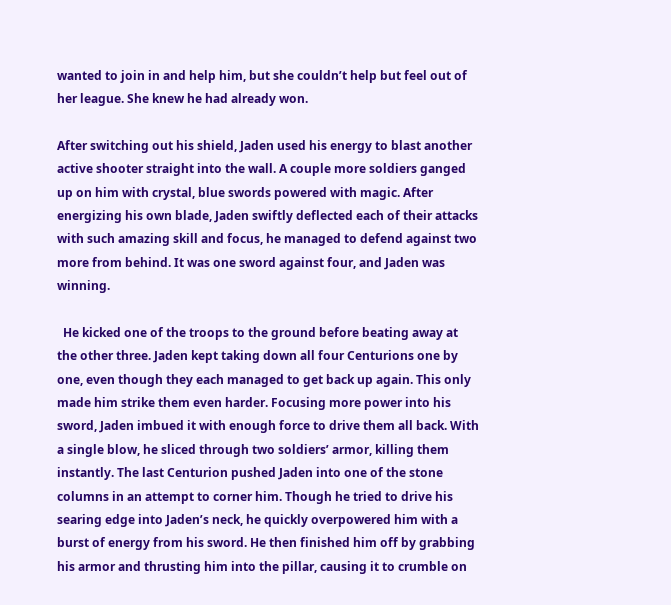wanted to join in and help him, but she couldn’t help but feel out of her league. She knew he had already won.

After switching out his shield, Jaden used his energy to blast another active shooter straight into the wall. A couple more soldiers ganged up on him with crystal, blue swords powered with magic. After energizing his own blade, Jaden swiftly deflected each of their attacks with such amazing skill and focus, he managed to defend against two more from behind. It was one sword against four, and Jaden was winning.

  He kicked one of the troops to the ground before beating away at the other three. Jaden kept taking down all four Centurions one by one, even though they each managed to get back up again. This only made him strike them even harder. Focusing more power into his sword, Jaden imbued it with enough force to drive them all back. With a single blow, he sliced through two soldiers’ armor, killing them instantly. The last Centurion pushed Jaden into one of the stone columns in an attempt to corner him. Though he tried to drive his searing edge into Jaden’s neck, he quickly overpowered him with a burst of energy from his sword. He then finished him off by grabbing his armor and thrusting him into the pillar, causing it to crumble on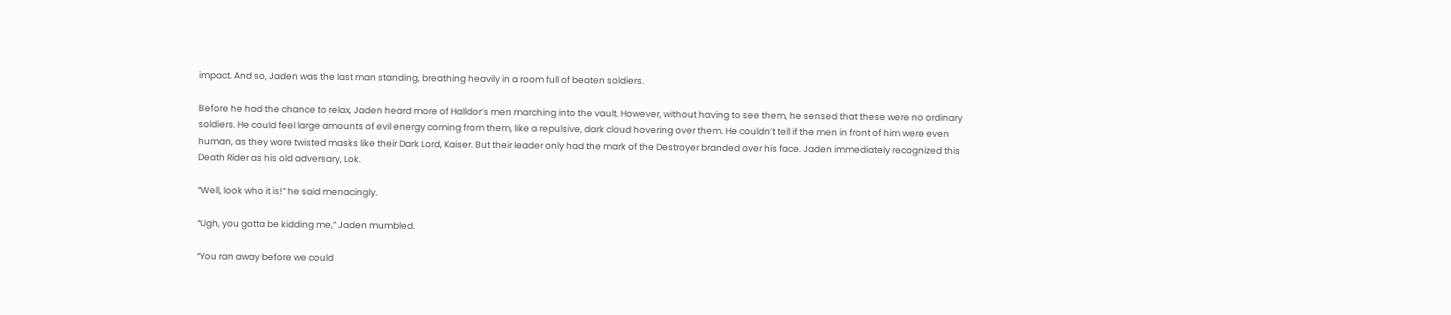impact. And so, Jaden was the last man standing, breathing heavily in a room full of beaten soldiers.

Before he had the chance to relax, Jaden heard more of Halldor’s men marching into the vault. However, without having to see them, he sensed that these were no ordinary soldiers. He could feel large amounts of evil energy coming from them, like a repulsive, dark cloud hovering over them. He couldn’t tell if the men in front of him were even human, as they wore twisted masks like their Dark Lord, Kaiser. But their leader only had the mark of the Destroyer branded over his face. Jaden immediately recognized this Death Rider as his old adversary, Lok.

“Well, look who it is!” he said menacingly.

“Ugh, you gotta be kidding me,” Jaden mumbled.

“You ran away before we could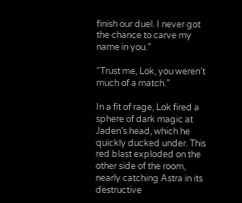finish our duel. I never got the chance to carve my name in you.”

“Trust me, Lok, you weren’t much of a match.”

In a fit of rage, Lok fired a sphere of dark magic at Jaden’s head, which he quickly ducked under. This red blast exploded on the other side of the room, nearly catching Astra in its destructive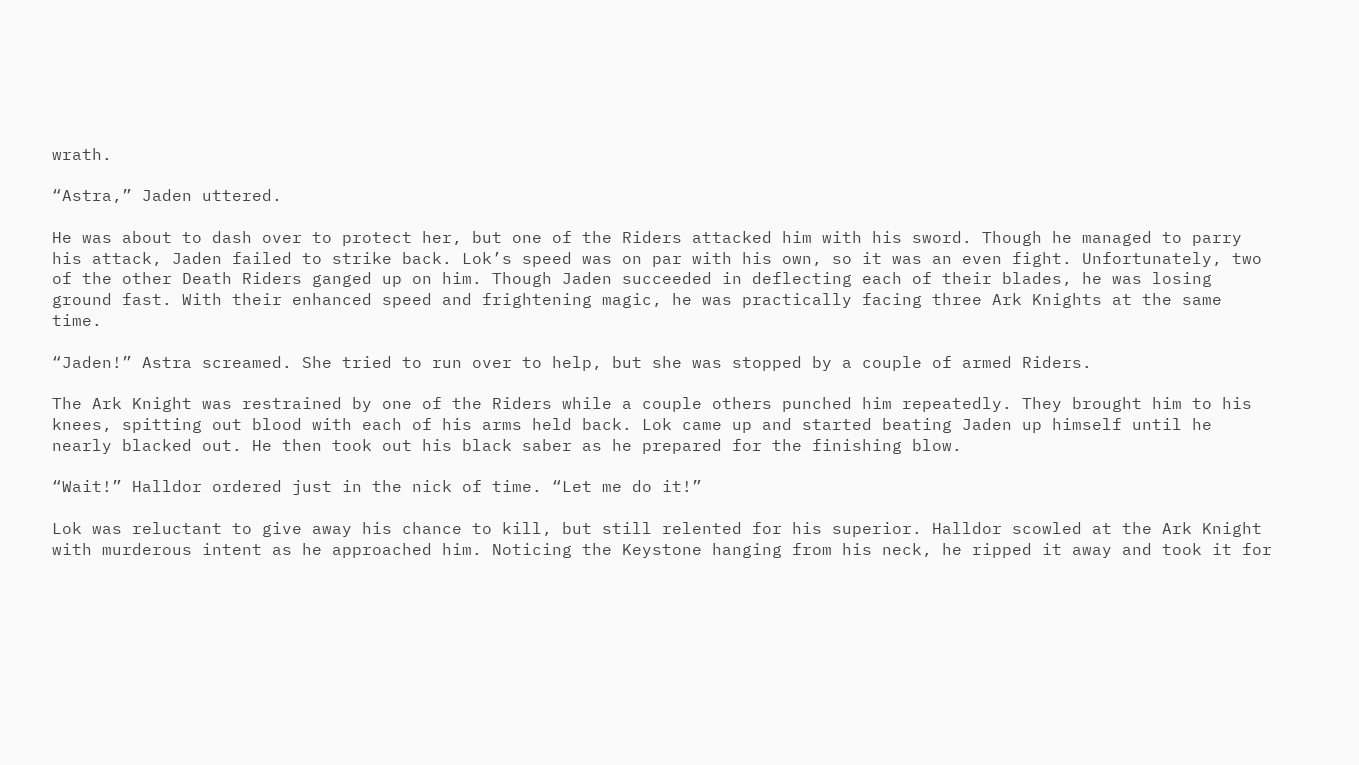wrath.

“Astra,” Jaden uttered.

He was about to dash over to protect her, but one of the Riders attacked him with his sword. Though he managed to parry his attack, Jaden failed to strike back. Lok’s speed was on par with his own, so it was an even fight. Unfortunately, two of the other Death Riders ganged up on him. Though Jaden succeeded in deflecting each of their blades, he was losing ground fast. With their enhanced speed and frightening magic, he was practically facing three Ark Knights at the same time.

“Jaden!” Astra screamed. She tried to run over to help, but she was stopped by a couple of armed Riders.

The Ark Knight was restrained by one of the Riders while a couple others punched him repeatedly. They brought him to his knees, spitting out blood with each of his arms held back. Lok came up and started beating Jaden up himself until he nearly blacked out. He then took out his black saber as he prepared for the finishing blow.

“Wait!” Halldor ordered just in the nick of time. “Let me do it!”

Lok was reluctant to give away his chance to kill, but still relented for his superior. Halldor scowled at the Ark Knight with murderous intent as he approached him. Noticing the Keystone hanging from his neck, he ripped it away and took it for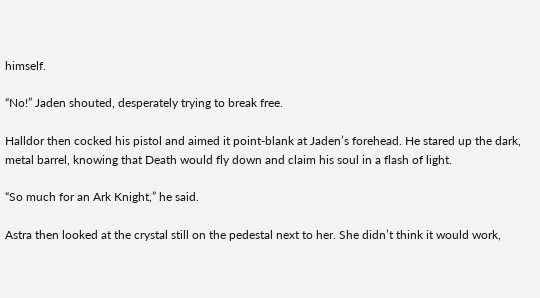himself.

“No!” Jaden shouted, desperately trying to break free.

Halldor then cocked his pistol and aimed it point-blank at Jaden’s forehead. He stared up the dark, metal barrel, knowing that Death would fly down and claim his soul in a flash of light.

“So much for an Ark Knight,” he said.

Astra then looked at the crystal still on the pedestal next to her. She didn’t think it would work,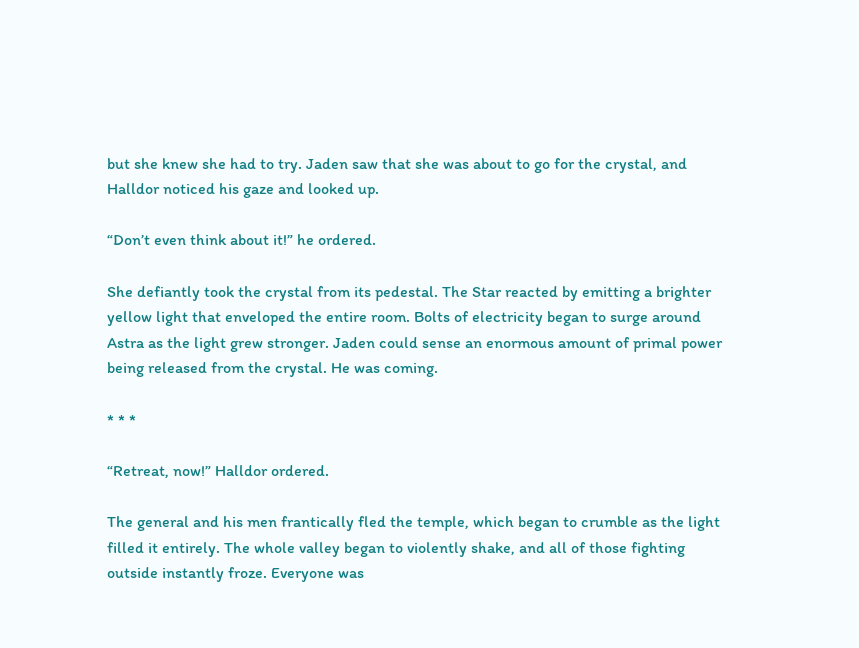but she knew she had to try. Jaden saw that she was about to go for the crystal, and Halldor noticed his gaze and looked up.

“Don’t even think about it!” he ordered.

She defiantly took the crystal from its pedestal. The Star reacted by emitting a brighter yellow light that enveloped the entire room. Bolts of electricity began to surge around Astra as the light grew stronger. Jaden could sense an enormous amount of primal power being released from the crystal. He was coming.

* * *

“Retreat, now!” Halldor ordered.

The general and his men frantically fled the temple, which began to crumble as the light filled it entirely. The whole valley began to violently shake, and all of those fighting outside instantly froze. Everyone was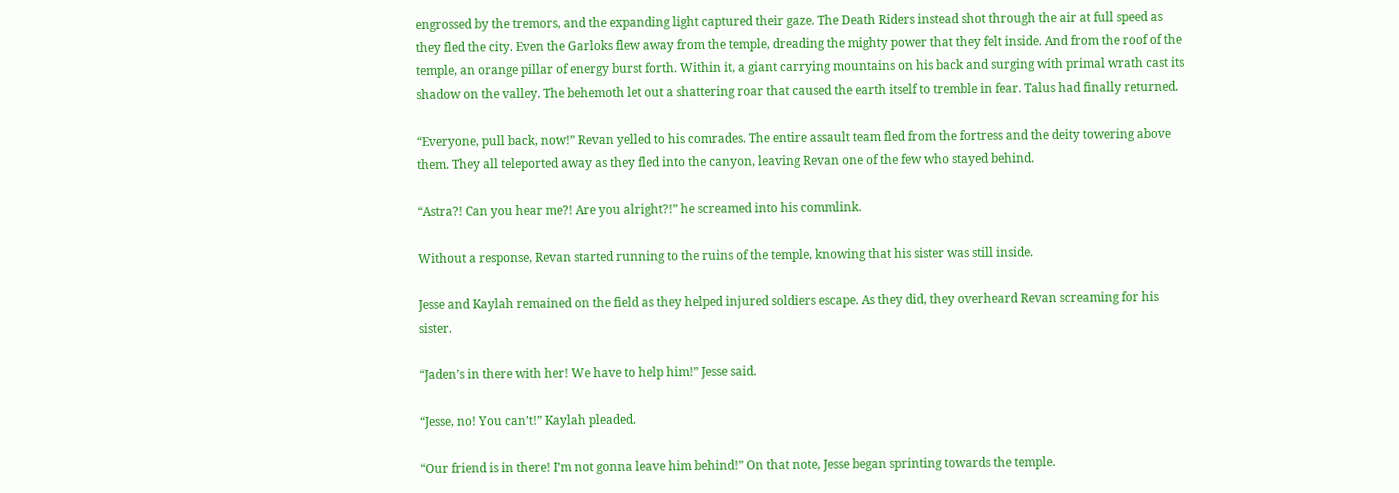engrossed by the tremors, and the expanding light captured their gaze. The Death Riders instead shot through the air at full speed as they fled the city. Even the Garloks flew away from the temple, dreading the mighty power that they felt inside. And from the roof of the temple, an orange pillar of energy burst forth. Within it, a giant carrying mountains on his back and surging with primal wrath cast its shadow on the valley. The behemoth let out a shattering roar that caused the earth itself to tremble in fear. Talus had finally returned.

“Everyone, pull back, now!” Revan yelled to his comrades. The entire assault team fled from the fortress and the deity towering above them. They all teleported away as they fled into the canyon, leaving Revan one of the few who stayed behind.

“Astra?! Can you hear me?! Are you alright?!” he screamed into his commlink.

Without a response, Revan started running to the ruins of the temple, knowing that his sister was still inside.

Jesse and Kaylah remained on the field as they helped injured soldiers escape. As they did, they overheard Revan screaming for his sister.

“Jaden’s in there with her! We have to help him!” Jesse said.

“Jesse, no! You can’t!” Kaylah pleaded.

“Our friend is in there! I’m not gonna leave him behind!” On that note, Jesse began sprinting towards the temple.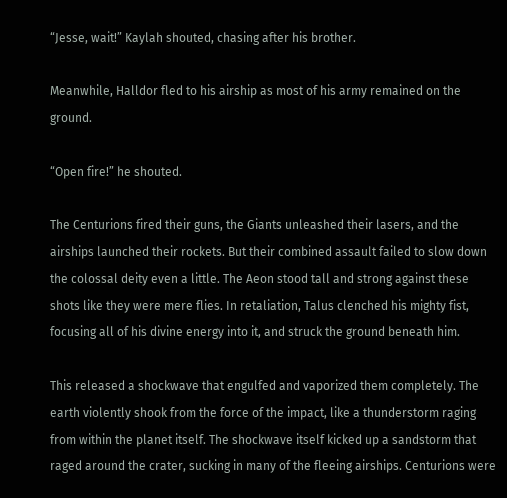“Jesse, wait!” Kaylah shouted, chasing after his brother.

Meanwhile, Halldor fled to his airship as most of his army remained on the ground.

“Open fire!” he shouted.

The Centurions fired their guns, the Giants unleashed their lasers, and the airships launched their rockets. But their combined assault failed to slow down the colossal deity even a little. The Aeon stood tall and strong against these shots like they were mere flies. In retaliation, Talus clenched his mighty fist, focusing all of his divine energy into it, and struck the ground beneath him.

This released a shockwave that engulfed and vaporized them completely. The earth violently shook from the force of the impact, like a thunderstorm raging from within the planet itself. The shockwave itself kicked up a sandstorm that raged around the crater, sucking in many of the fleeing airships. Centurions were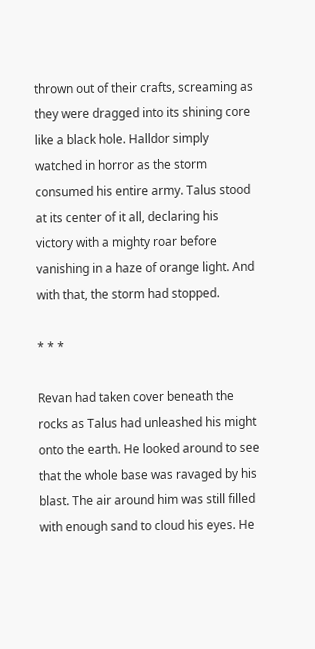thrown out of their crafts, screaming as they were dragged into its shining core like a black hole. Halldor simply watched in horror as the storm consumed his entire army. Talus stood at its center of it all, declaring his victory with a mighty roar before vanishing in a haze of orange light. And with that, the storm had stopped.

* * *

Revan had taken cover beneath the rocks as Talus had unleashed his might onto the earth. He looked around to see that the whole base was ravaged by his blast. The air around him was still filled with enough sand to cloud his eyes. He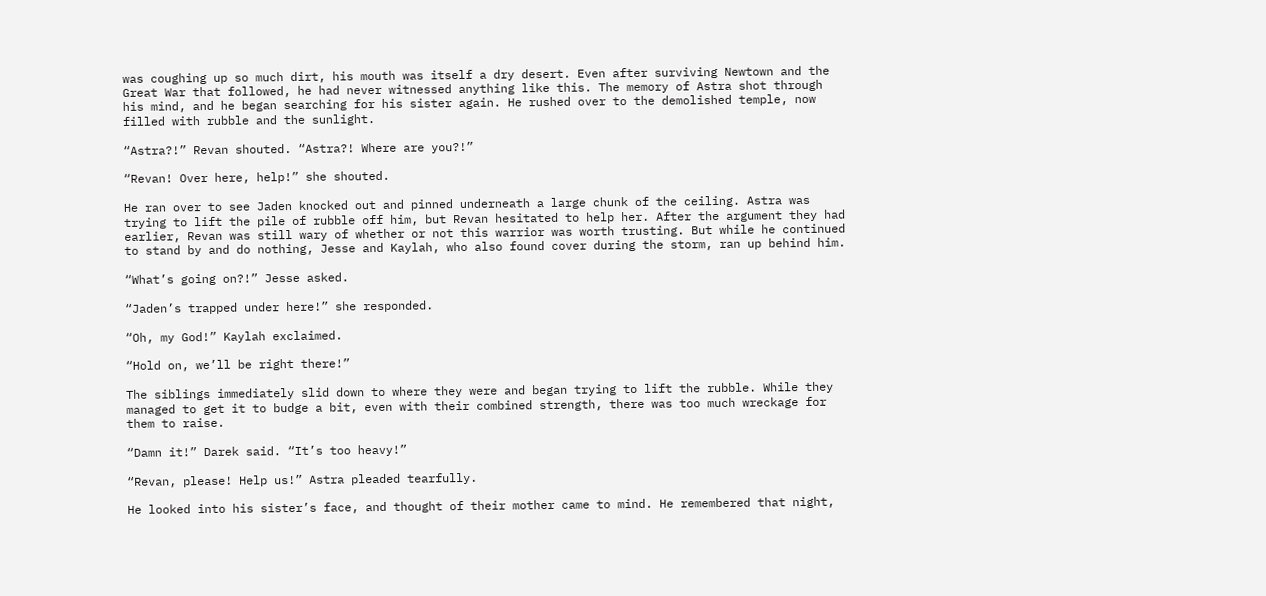was coughing up so much dirt, his mouth was itself a dry desert. Even after surviving Newtown and the Great War that followed, he had never witnessed anything like this. The memory of Astra shot through his mind, and he began searching for his sister again. He rushed over to the demolished temple, now filled with rubble and the sunlight.

“Astra?!” Revan shouted. “Astra?! Where are you?!”

“Revan! Over here, help!” she shouted.

He ran over to see Jaden knocked out and pinned underneath a large chunk of the ceiling. Astra was trying to lift the pile of rubble off him, but Revan hesitated to help her. After the argument they had earlier, Revan was still wary of whether or not this warrior was worth trusting. But while he continued to stand by and do nothing, Jesse and Kaylah, who also found cover during the storm, ran up behind him.

“What’s going on?!” Jesse asked.

“Jaden’s trapped under here!” she responded.

“Oh, my God!” Kaylah exclaimed.

“Hold on, we’ll be right there!”

The siblings immediately slid down to where they were and began trying to lift the rubble. While they managed to get it to budge a bit, even with their combined strength, there was too much wreckage for them to raise.

“Damn it!” Darek said. “It’s too heavy!”

“Revan, please! Help us!” Astra pleaded tearfully.

He looked into his sister’s face, and thought of their mother came to mind. He remembered that night,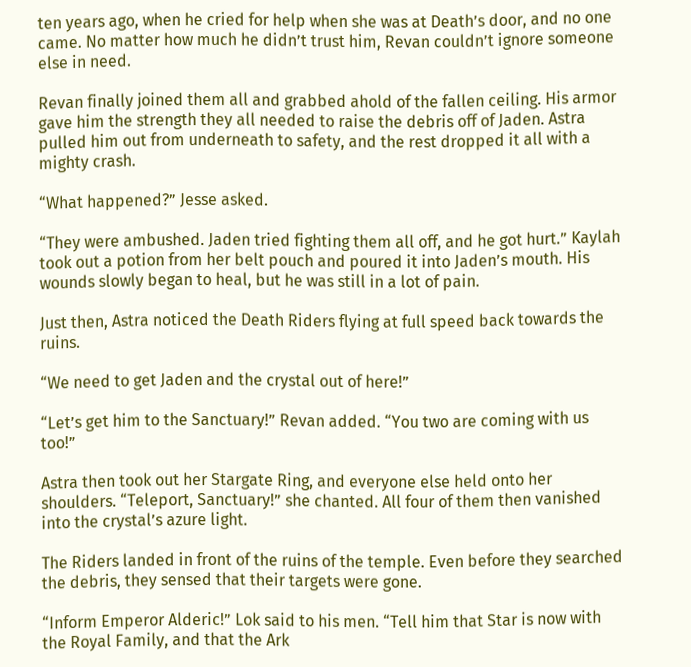ten years ago, when he cried for help when she was at Death’s door, and no one came. No matter how much he didn’t trust him, Revan couldn’t ignore someone else in need.

Revan finally joined them all and grabbed ahold of the fallen ceiling. His armor gave him the strength they all needed to raise the debris off of Jaden. Astra pulled him out from underneath to safety, and the rest dropped it all with a mighty crash.

“What happened?” Jesse asked.

“They were ambushed. Jaden tried fighting them all off, and he got hurt.” Kaylah took out a potion from her belt pouch and poured it into Jaden’s mouth. His wounds slowly began to heal, but he was still in a lot of pain.

Just then, Astra noticed the Death Riders flying at full speed back towards the ruins.

“We need to get Jaden and the crystal out of here!”

“Let’s get him to the Sanctuary!” Revan added. “You two are coming with us too!”

Astra then took out her Stargate Ring, and everyone else held onto her shoulders. “Teleport, Sanctuary!” she chanted. All four of them then vanished into the crystal’s azure light.

The Riders landed in front of the ruins of the temple. Even before they searched the debris, they sensed that their targets were gone.

“Inform Emperor Alderic!” Lok said to his men. “Tell him that Star is now with the Royal Family, and that the Ark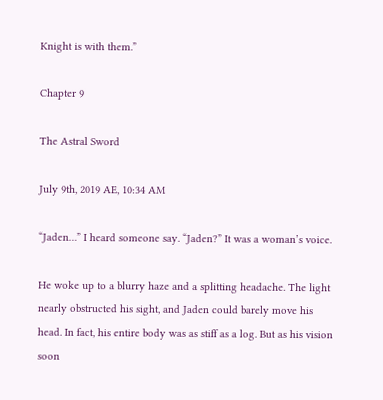Knight is with them.”

Chapter 9

The Astral Sword

July 9th, 2019 AE, 10:34 AM

“Jaden…” I heard someone say. “Jaden?” It was a woman’s voice.

He woke up to a blurry haze and a splitting headache. The light nearly obstructed his sight, and Jaden could barely move his head. In fact, his entire body was as stiff as a log. But as his vision soon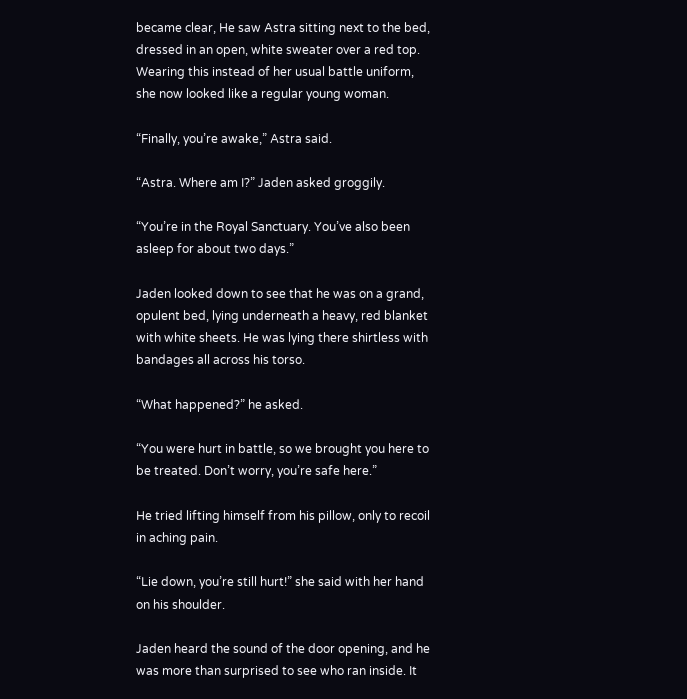became clear, He saw Astra sitting next to the bed, dressed in an open, white sweater over a red top. Wearing this instead of her usual battle uniform, she now looked like a regular young woman.

“Finally, you’re awake,” Astra said.

“Astra. Where am I?” Jaden asked groggily.

“You’re in the Royal Sanctuary. You’ve also been asleep for about two days.”

Jaden looked down to see that he was on a grand, opulent bed, lying underneath a heavy, red blanket with white sheets. He was lying there shirtless with bandages all across his torso.

“What happened?” he asked.

“You were hurt in battle, so we brought you here to be treated. Don’t worry, you’re safe here.”

He tried lifting himself from his pillow, only to recoil in aching pain.

“Lie down, you’re still hurt!” she said with her hand on his shoulder.

Jaden heard the sound of the door opening, and he was more than surprised to see who ran inside. It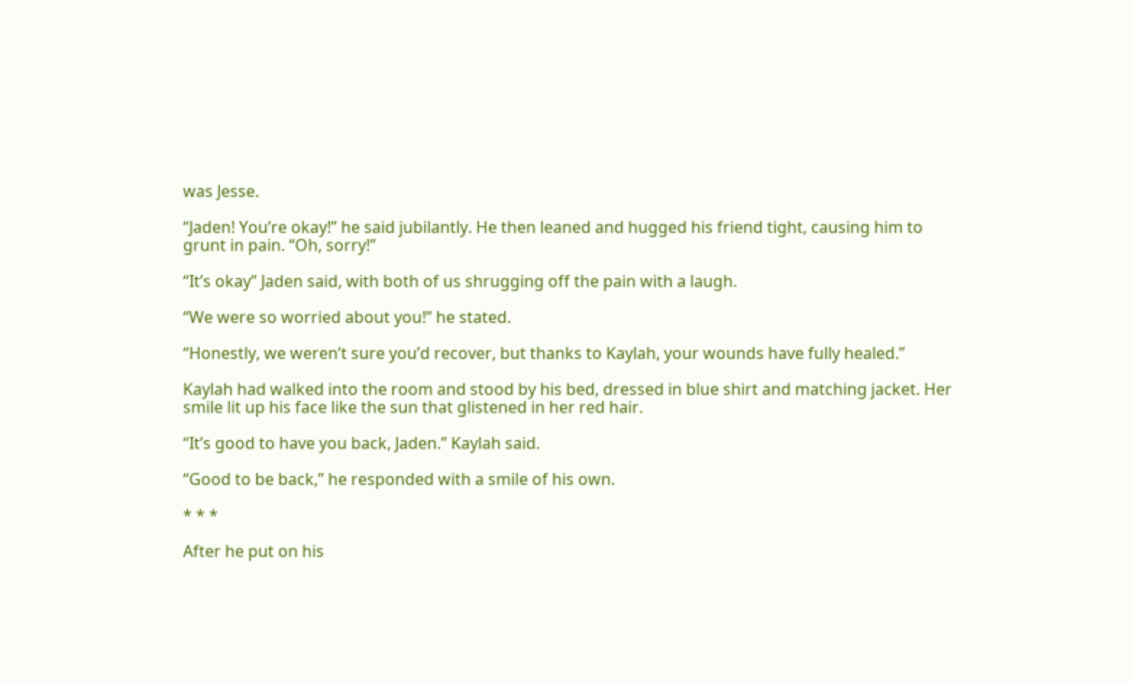was Jesse.

“Jaden! You’re okay!” he said jubilantly. He then leaned and hugged his friend tight, causing him to grunt in pain. “Oh, sorry!”

“It’s okay” Jaden said, with both of us shrugging off the pain with a laugh.

“We were so worried about you!” he stated.

“Honestly, we weren’t sure you’d recover, but thanks to Kaylah, your wounds have fully healed.”

Kaylah had walked into the room and stood by his bed, dressed in blue shirt and matching jacket. Her smile lit up his face like the sun that glistened in her red hair.

“It’s good to have you back, Jaden.” Kaylah said.

“Good to be back,” he responded with a smile of his own.

* * *

After he put on his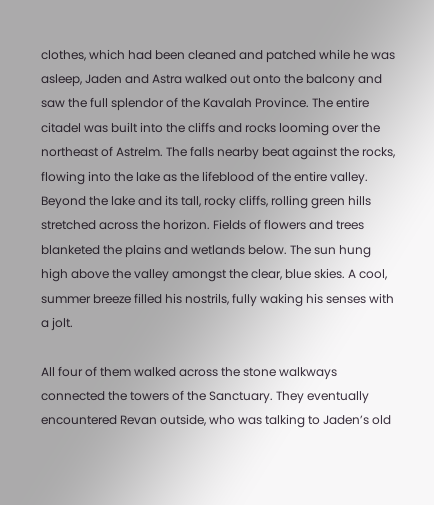clothes, which had been cleaned and patched while he was asleep, Jaden and Astra walked out onto the balcony and saw the full splendor of the Kavalah Province. The entire citadel was built into the cliffs and rocks looming over the northeast of Astrelm. The falls nearby beat against the rocks, flowing into the lake as the lifeblood of the entire valley. Beyond the lake and its tall, rocky cliffs, rolling green hills stretched across the horizon. Fields of flowers and trees blanketed the plains and wetlands below. The sun hung high above the valley amongst the clear, blue skies. A cool, summer breeze filled his nostrils, fully waking his senses with a jolt.

All four of them walked across the stone walkways connected the towers of the Sanctuary. They eventually encountered Revan outside, who was talking to Jaden’s old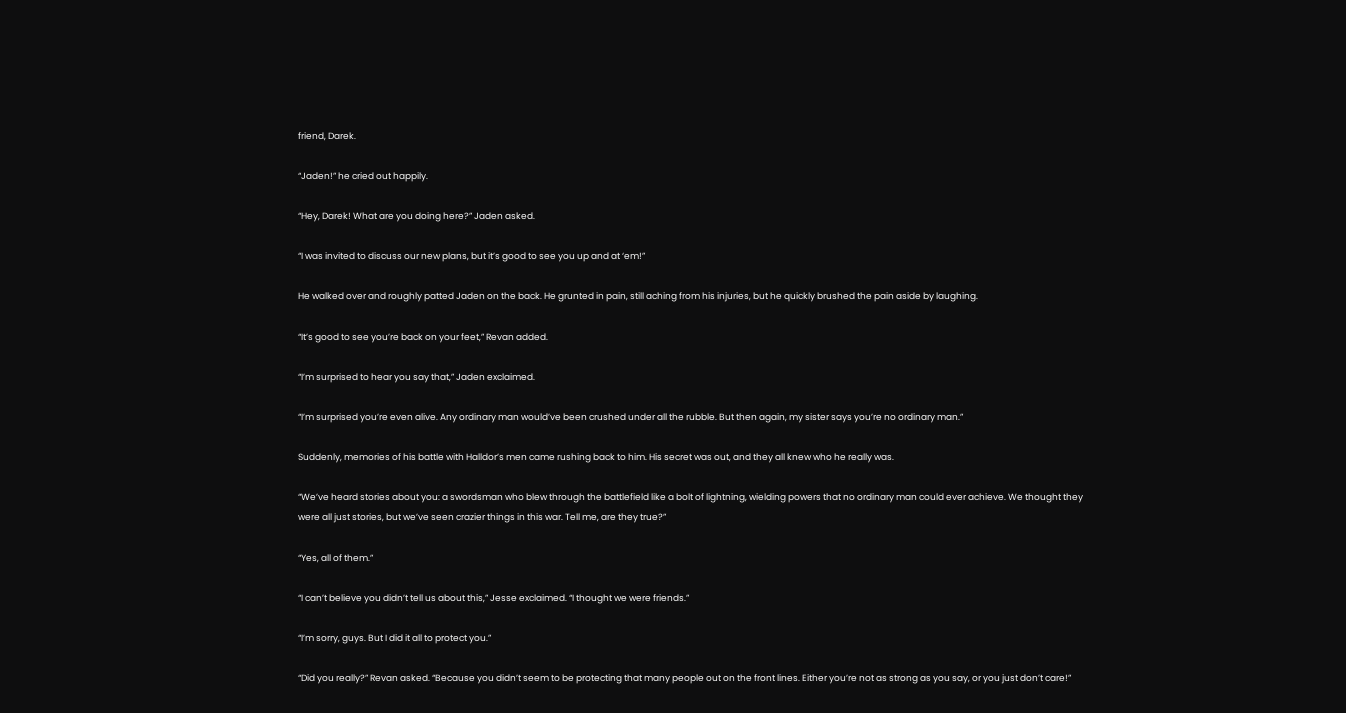friend, Darek.

“Jaden!” he cried out happily.

“Hey, Darek! What are you doing here?” Jaden asked.

“I was invited to discuss our new plans, but it’s good to see you up and at ‘em!”

He walked over and roughly patted Jaden on the back. He grunted in pain, still aching from his injuries, but he quickly brushed the pain aside by laughing.

“It’s good to see you’re back on your feet,” Revan added.

“I’m surprised to hear you say that,” Jaden exclaimed.

“I’m surprised you’re even alive. Any ordinary man would’ve been crushed under all the rubble. But then again, my sister says you’re no ordinary man.”

Suddenly, memories of his battle with Halldor’s men came rushing back to him. His secret was out, and they all knew who he really was.

“We’ve heard stories about you: a swordsman who blew through the battlefield like a bolt of lightning, wielding powers that no ordinary man could ever achieve. We thought they were all just stories, but we’ve seen crazier things in this war. Tell me, are they true?”

“Yes, all of them.”

“I can’t believe you didn’t tell us about this,” Jesse exclaimed. “I thought we were friends.”

“I’m sorry, guys. But I did it all to protect you.”

“Did you really?” Revan asked. “Because you didn’t seem to be protecting that many people out on the front lines. Either you’re not as strong as you say, or you just don’t care!”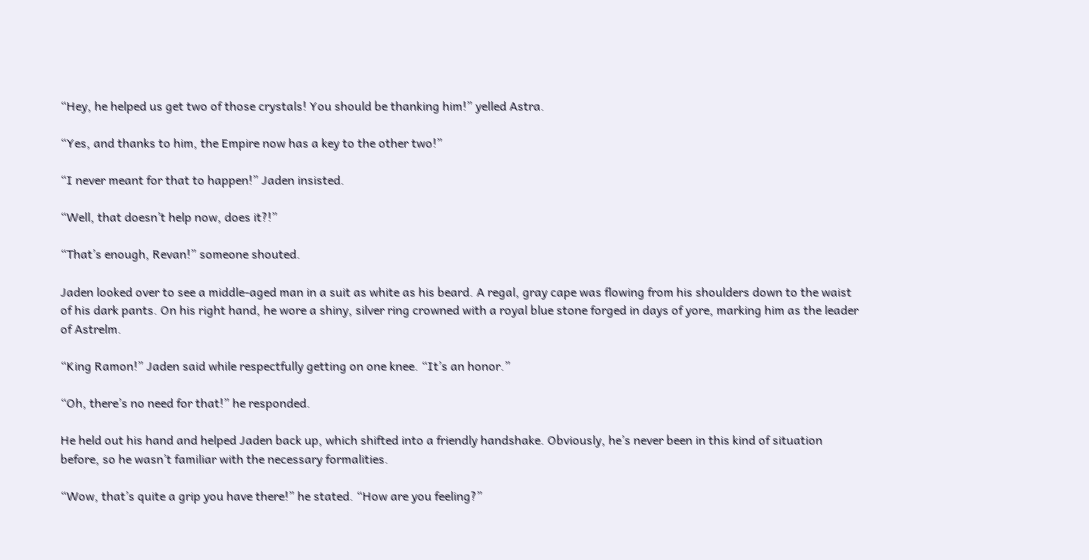“Hey, he helped us get two of those crystals! You should be thanking him!” yelled Astra.

“Yes, and thanks to him, the Empire now has a key to the other two!”

“I never meant for that to happen!” Jaden insisted.

“Well, that doesn’t help now, does it?!”

“That’s enough, Revan!” someone shouted.

Jaden looked over to see a middle-aged man in a suit as white as his beard. A regal, gray cape was flowing from his shoulders down to the waist of his dark pants. On his right hand, he wore a shiny, silver ring crowned with a royal blue stone forged in days of yore, marking him as the leader of Astrelm.

“King Ramon!” Jaden said while respectfully getting on one knee. “It’s an honor.”

“Oh, there’s no need for that!” he responded.

He held out his hand and helped Jaden back up, which shifted into a friendly handshake. Obviously, he’s never been in this kind of situation before, so he wasn’t familiar with the necessary formalities.

“Wow, that’s quite a grip you have there!” he stated. “How are you feeling?”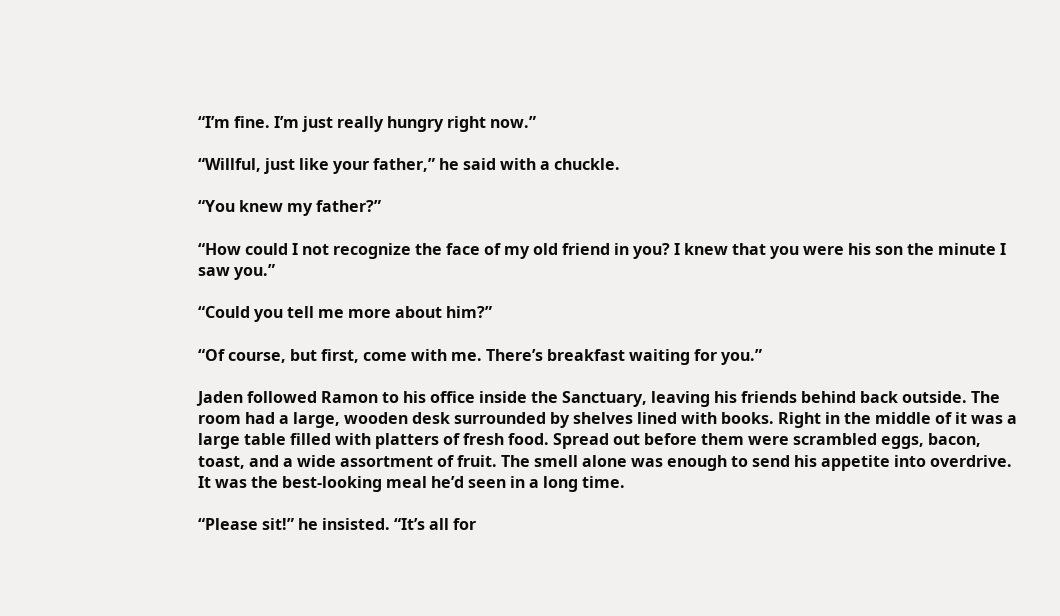“I’m fine. I’m just really hungry right now.”

“Willful, just like your father,” he said with a chuckle.

“You knew my father?”

“How could I not recognize the face of my old friend in you? I knew that you were his son the minute I saw you.”

“Could you tell me more about him?”

“Of course, but first, come with me. There’s breakfast waiting for you.”

Jaden followed Ramon to his office inside the Sanctuary, leaving his friends behind back outside. The room had a large, wooden desk surrounded by shelves lined with books. Right in the middle of it was a large table filled with platters of fresh food. Spread out before them were scrambled eggs, bacon, toast, and a wide assortment of fruit. The smell alone was enough to send his appetite into overdrive. It was the best-looking meal he’d seen in a long time.

“Please sit!” he insisted. “It’s all for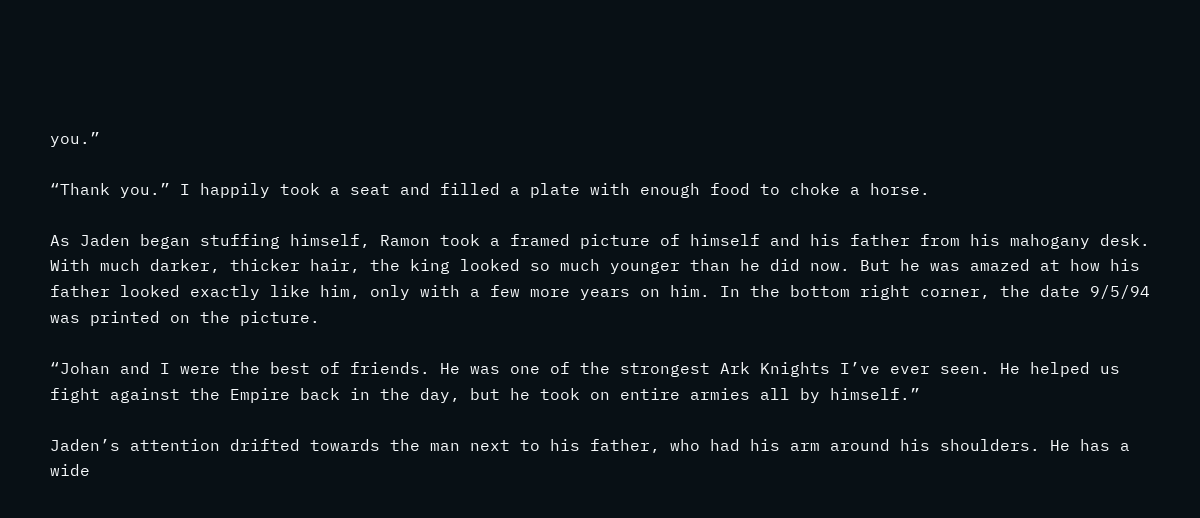you.”

“Thank you.” I happily took a seat and filled a plate with enough food to choke a horse.

As Jaden began stuffing himself, Ramon took a framed picture of himself and his father from his mahogany desk. With much darker, thicker hair, the king looked so much younger than he did now. But he was amazed at how his father looked exactly like him, only with a few more years on him. In the bottom right corner, the date 9/5/94 was printed on the picture.

“Johan and I were the best of friends. He was one of the strongest Ark Knights I’ve ever seen. He helped us fight against the Empire back in the day, but he took on entire armies all by himself.”

Jaden’s attention drifted towards the man next to his father, who had his arm around his shoulders. He has a wide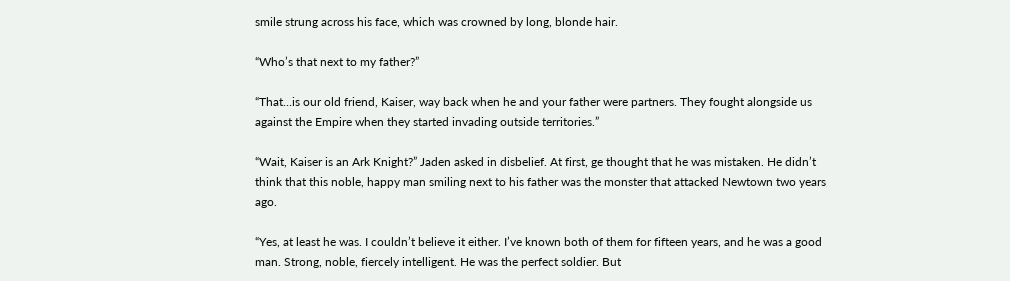smile strung across his face, which was crowned by long, blonde hair.

“Who’s that next to my father?”

“That…is our old friend, Kaiser, way back when he and your father were partners. They fought alongside us against the Empire when they started invading outside territories.”

“Wait, Kaiser is an Ark Knight?” Jaden asked in disbelief. At first, ge thought that he was mistaken. He didn’t think that this noble, happy man smiling next to his father was the monster that attacked Newtown two years ago.

“Yes, at least he was. I couldn’t believe it either. I’ve known both of them for fifteen years, and he was a good man. Strong, noble, fiercely intelligent. He was the perfect soldier. But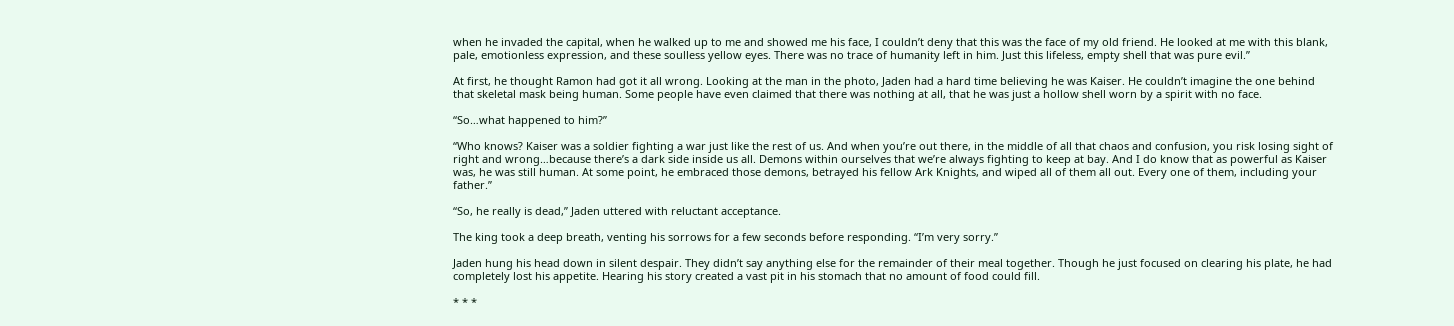when he invaded the capital, when he walked up to me and showed me his face, I couldn’t deny that this was the face of my old friend. He looked at me with this blank, pale, emotionless expression, and these soulless yellow eyes. There was no trace of humanity left in him. Just this lifeless, empty shell that was pure evil.”

At first, he thought Ramon had got it all wrong. Looking at the man in the photo, Jaden had a hard time believing he was Kaiser. He couldn’t imagine the one behind that skeletal mask being human. Some people have even claimed that there was nothing at all, that he was just a hollow shell worn by a spirit with no face.

“So…what happened to him?”

“Who knows? Kaiser was a soldier fighting a war just like the rest of us. And when you’re out there, in the middle of all that chaos and confusion, you risk losing sight of right and wrong…because there’s a dark side inside us all. Demons within ourselves that we’re always fighting to keep at bay. And I do know that as powerful as Kaiser was, he was still human. At some point, he embraced those demons, betrayed his fellow Ark Knights, and wiped all of them all out. Every one of them, including your father.”

“So, he really is dead,” Jaden uttered with reluctant acceptance.

The king took a deep breath, venting his sorrows for a few seconds before responding. “I’m very sorry.”

Jaden hung his head down in silent despair. They didn’t say anything else for the remainder of their meal together. Though he just focused on clearing his plate, he had completely lost his appetite. Hearing his story created a vast pit in his stomach that no amount of food could fill.

* * *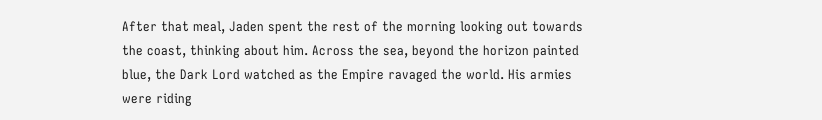After that meal, Jaden spent the rest of the morning looking out towards the coast, thinking about him. Across the sea, beyond the horizon painted blue, the Dark Lord watched as the Empire ravaged the world. His armies were riding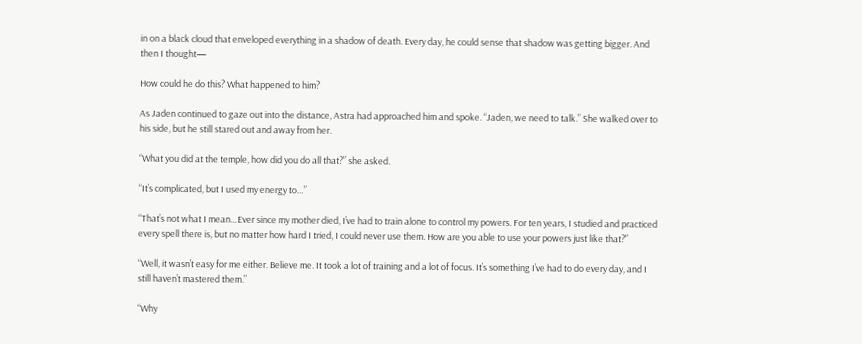in on a black cloud that enveloped everything in a shadow of death. Every day, he could sense that shadow was getting bigger. And then I thought—

How could he do this? What happened to him?

As Jaden continued to gaze out into the distance, Astra had approached him and spoke. “Jaden, we need to talk.” She walked over to his side, but he still stared out and away from her.

“What you did at the temple, how did you do all that?” she asked.

“It’s complicated, but I used my energy to…”

“That’s not what I mean…Ever since my mother died, I’ve had to train alone to control my powers. For ten years, I studied and practiced every spell there is, but no matter how hard I tried, I could never use them. How are you able to use your powers just like that?”

“Well, it wasn’t easy for me either. Believe me. It took a lot of training and a lot of focus. It’s something I’ve had to do every day, and I still haven’t mastered them.”

“Why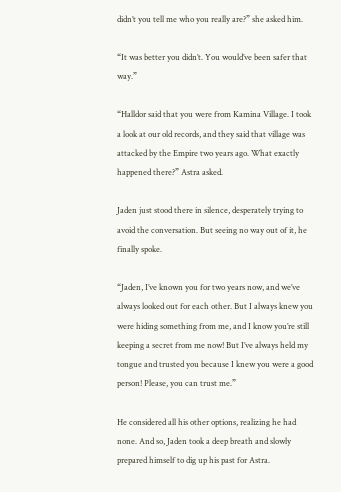didn’t you tell me who you really are?” she asked him.

“It was better you didn’t. You would’ve been safer that way.”

“Halldor said that you were from Kamina Village. I took a look at our old records, and they said that village was attacked by the Empire two years ago. What exactly happened there?” Astra asked.

Jaden just stood there in silence, desperately trying to avoid the conversation. But seeing no way out of it, he finally spoke.

“Jaden, I’ve known you for two years now, and we’ve always looked out for each other. But I always knew you were hiding something from me, and I know you’re still keeping a secret from me now! But I’ve always held my tongue and trusted you because I knew you were a good person! Please, you can trust me.”

He considered all his other options, realizing he had none. And so, Jaden took a deep breath and slowly prepared himself to dig up his past for Astra.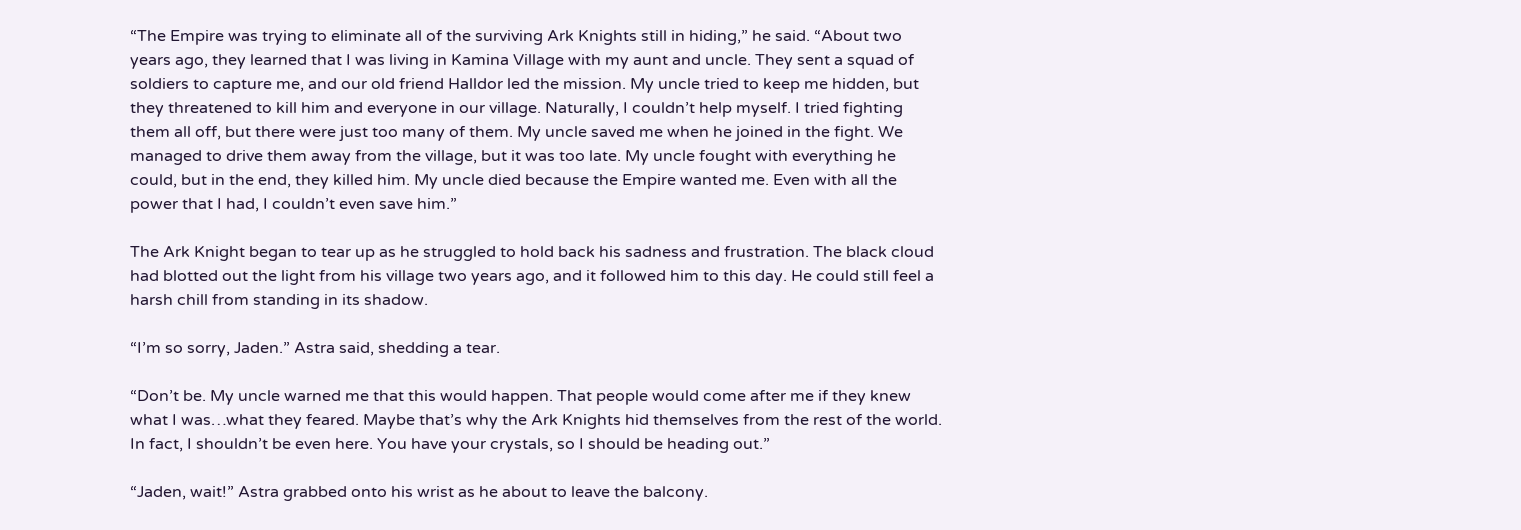“The Empire was trying to eliminate all of the surviving Ark Knights still in hiding,” he said. “About two years ago, they learned that I was living in Kamina Village with my aunt and uncle. They sent a squad of soldiers to capture me, and our old friend Halldor led the mission. My uncle tried to keep me hidden, but they threatened to kill him and everyone in our village. Naturally, I couldn’t help myself. I tried fighting them all off, but there were just too many of them. My uncle saved me when he joined in the fight. We managed to drive them away from the village, but it was too late. My uncle fought with everything he could, but in the end, they killed him. My uncle died because the Empire wanted me. Even with all the power that I had, I couldn’t even save him.”

The Ark Knight began to tear up as he struggled to hold back his sadness and frustration. The black cloud had blotted out the light from his village two years ago, and it followed him to this day. He could still feel a harsh chill from standing in its shadow.

“I’m so sorry, Jaden.” Astra said, shedding a tear.

“Don’t be. My uncle warned me that this would happen. That people would come after me if they knew what I was…what they feared. Maybe that’s why the Ark Knights hid themselves from the rest of the world. In fact, I shouldn’t be even here. You have your crystals, so I should be heading out.”

“Jaden, wait!” Astra grabbed onto his wrist as he about to leave the balcony.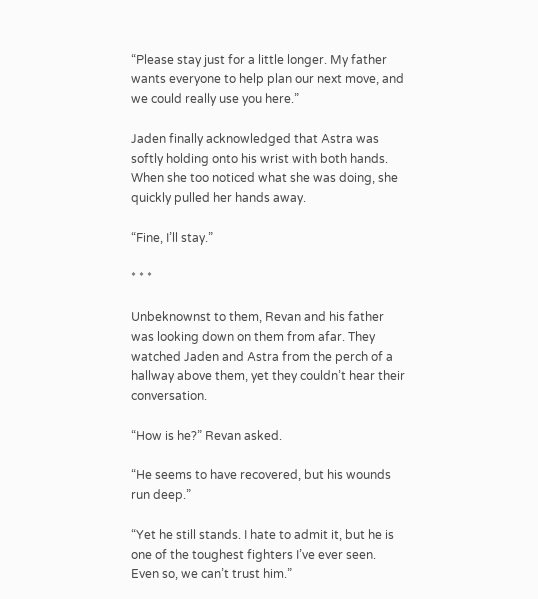“Please stay just for a little longer. My father wants everyone to help plan our next move, and we could really use you here.”

Jaden finally acknowledged that Astra was softly holding onto his wrist with both hands. When she too noticed what she was doing, she quickly pulled her hands away.

“Fine, I’ll stay.”

* * *

Unbeknownst to them, Revan and his father was looking down on them from afar. They watched Jaden and Astra from the perch of a hallway above them, yet they couldn’t hear their conversation.

“How is he?” Revan asked.

“He seems to have recovered, but his wounds run deep.”

“Yet he still stands. I hate to admit it, but he is one of the toughest fighters I’ve ever seen. Even so, we can’t trust him.”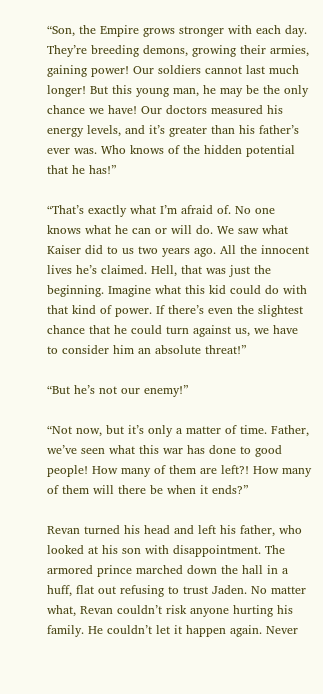“Son, the Empire grows stronger with each day. They’re breeding demons, growing their armies, gaining power! Our soldiers cannot last much longer! But this young man, he may be the only chance we have! Our doctors measured his energy levels, and it’s greater than his father’s ever was. Who knows of the hidden potential that he has!”

“That’s exactly what I’m afraid of. No one knows what he can or will do. We saw what Kaiser did to us two years ago. All the innocent lives he’s claimed. Hell, that was just the beginning. Imagine what this kid could do with that kind of power. If there’s even the slightest chance that he could turn against us, we have to consider him an absolute threat!”

“But he’s not our enemy!”

“Not now, but it’s only a matter of time. Father, we’ve seen what this war has done to good people! How many of them are left?! How many of them will there be when it ends?”

Revan turned his head and left his father, who looked at his son with disappointment. The armored prince marched down the hall in a huff, flat out refusing to trust Jaden. No matter what, Revan couldn’t risk anyone hurting his family. He couldn’t let it happen again. Never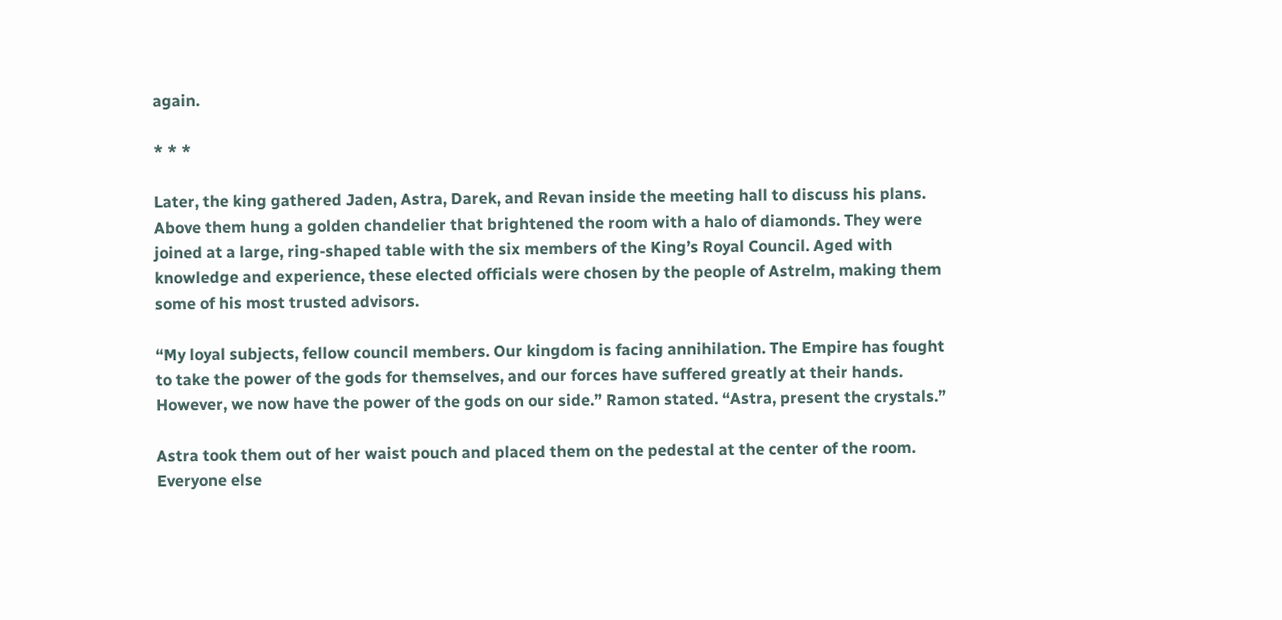again.

* * *

Later, the king gathered Jaden, Astra, Darek, and Revan inside the meeting hall to discuss his plans. Above them hung a golden chandelier that brightened the room with a halo of diamonds. They were joined at a large, ring-shaped table with the six members of the King’s Royal Council. Aged with knowledge and experience, these elected officials were chosen by the people of Astrelm, making them some of his most trusted advisors.

“My loyal subjects, fellow council members. Our kingdom is facing annihilation. The Empire has fought to take the power of the gods for themselves, and our forces have suffered greatly at their hands. However, we now have the power of the gods on our side.” Ramon stated. “Astra, present the crystals.”

Astra took them out of her waist pouch and placed them on the pedestal at the center of the room. Everyone else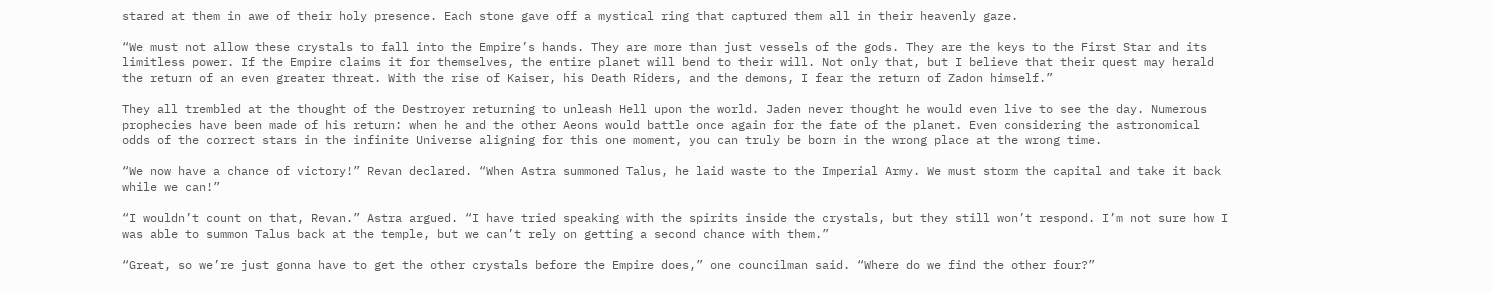stared at them in awe of their holy presence. Each stone gave off a mystical ring that captured them all in their heavenly gaze.

“We must not allow these crystals to fall into the Empire’s hands. They are more than just vessels of the gods. They are the keys to the First Star and its limitless power. If the Empire claims it for themselves, the entire planet will bend to their will. Not only that, but I believe that their quest may herald the return of an even greater threat. With the rise of Kaiser, his Death Riders, and the demons, I fear the return of Zadon himself.”

They all trembled at the thought of the Destroyer returning to unleash Hell upon the world. Jaden never thought he would even live to see the day. Numerous prophecies have been made of his return: when he and the other Aeons would battle once again for the fate of the planet. Even considering the astronomical odds of the correct stars in the infinite Universe aligning for this one moment, you can truly be born in the wrong place at the wrong time.

“We now have a chance of victory!” Revan declared. “When Astra summoned Talus, he laid waste to the Imperial Army. We must storm the capital and take it back while we can!”

“I wouldn’t count on that, Revan.” Astra argued. “I have tried speaking with the spirits inside the crystals, but they still won’t respond. I’m not sure how I was able to summon Talus back at the temple, but we can’t rely on getting a second chance with them.”

“Great, so we’re just gonna have to get the other crystals before the Empire does,” one councilman said. “Where do we find the other four?”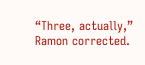“Three, actually,” Ramon corrected.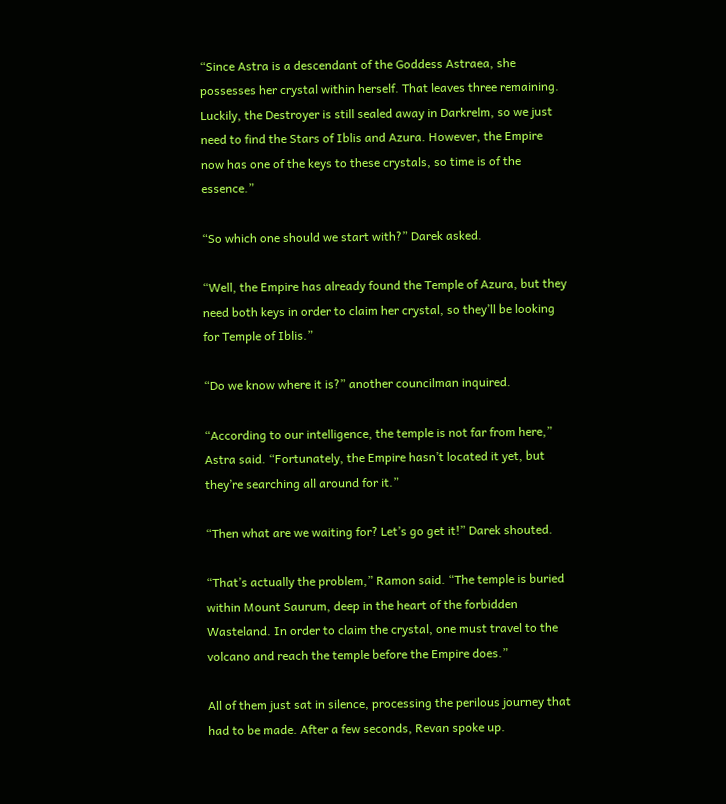“Since Astra is a descendant of the Goddess Astraea, she possesses her crystal within herself. That leaves three remaining. Luckily, the Destroyer is still sealed away in Darkrelm, so we just need to find the Stars of Iblis and Azura. However, the Empire now has one of the keys to these crystals, so time is of the essence.”

“So which one should we start with?” Darek asked.

“Well, the Empire has already found the Temple of Azura, but they need both keys in order to claim her crystal, so they’ll be looking for Temple of Iblis.”

“Do we know where it is?” another councilman inquired.

“According to our intelligence, the temple is not far from here,” Astra said. “Fortunately, the Empire hasn’t located it yet, but they’re searching all around for it.”

“Then what are we waiting for? Let’s go get it!” Darek shouted.

“That’s actually the problem,” Ramon said. “The temple is buried within Mount Saurum, deep in the heart of the forbidden Wasteland. In order to claim the crystal, one must travel to the volcano and reach the temple before the Empire does.”

All of them just sat in silence, processing the perilous journey that had to be made. After a few seconds, Revan spoke up.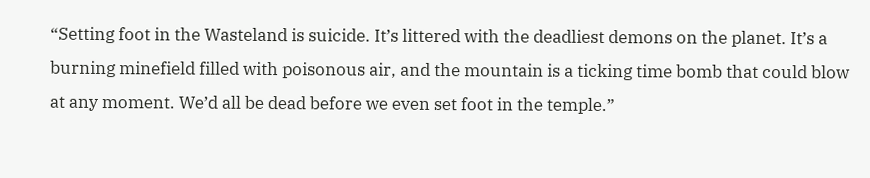“Setting foot in the Wasteland is suicide. It’s littered with the deadliest demons on the planet. It’s a burning minefield filled with poisonous air, and the mountain is a ticking time bomb that could blow at any moment. We’d all be dead before we even set foot in the temple.”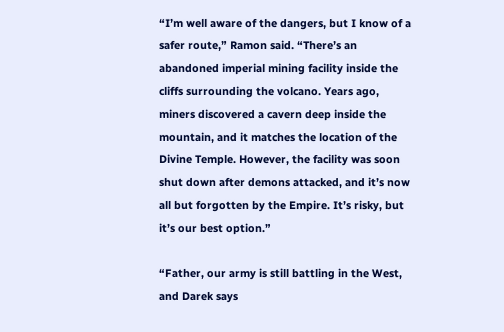“I’m well aware of the dangers, but I know of a safer route,” Ramon said. “There’s an abandoned imperial mining facility inside the cliffs surrounding the volcano. Years ago, miners discovered a cavern deep inside the mountain, and it matches the location of the Divine Temple. However, the facility was soon shut down after demons attacked, and it’s now all but forgotten by the Empire. It’s risky, but it’s our best option.”

“Father, our army is still battling in the West, and Darek says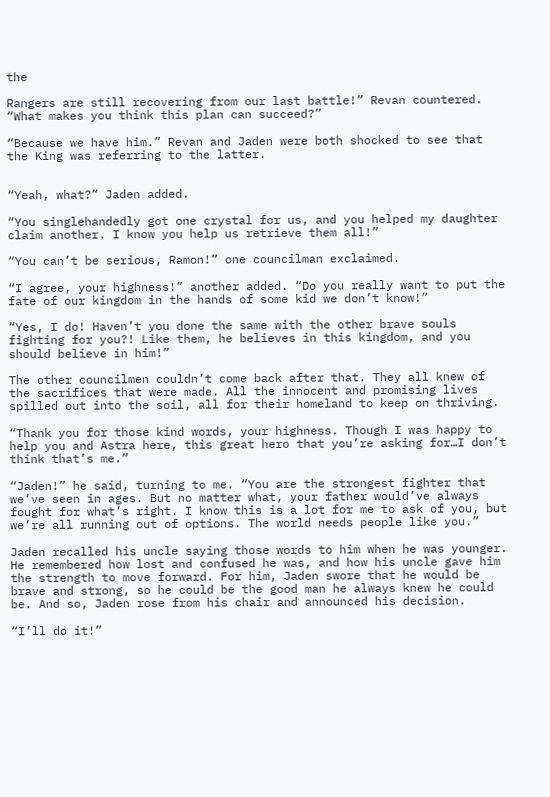the

Rangers are still recovering from our last battle!” Revan countered. “What makes you think this plan can succeed?”

“Because we have him.” Revan and Jaden were both shocked to see that the King was referring to the latter.


“Yeah, what?” Jaden added.

“You singlehandedly got one crystal for us, and you helped my daughter claim another. I know you help us retrieve them all!”

“You can’t be serious, Ramon!” one councilman exclaimed.

“I agree, your highness!” another added. “Do you really want to put the fate of our kingdom in the hands of some kid we don’t know!”

“Yes, I do! Haven’t you done the same with the other brave souls fighting for you?! Like them, he believes in this kingdom, and you should believe in him!”

The other councilmen couldn’t come back after that. They all knew of the sacrifices that were made. All the innocent and promising lives spilled out into the soil, all for their homeland to keep on thriving.

“Thank you for those kind words, your highness. Though I was happy to help you and Astra here, this great hero that you’re asking for…I don’t think that’s me.”

“Jaden!” he said, turning to me. “You are the strongest fighter that we’ve seen in ages. But no matter what, your father would’ve always fought for what’s right. I know this is a lot for me to ask of you, but we’re all running out of options. The world needs people like you.”

Jaden recalled his uncle saying those words to him when he was younger. He remembered how lost and confused he was, and how his uncle gave him the strength to move forward. For him, Jaden swore that he would be brave and strong, so he could be the good man he always knew he could be. And so, Jaden rose from his chair and announced his decision.

“I’ll do it!”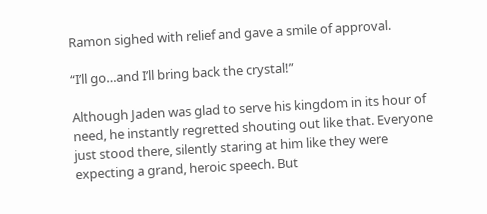Ramon sighed with relief and gave a smile of approval.

“I’ll go…and I’ll bring back the crystal!”

Although Jaden was glad to serve his kingdom in its hour of need, he instantly regretted shouting out like that. Everyone just stood there, silently staring at him like they were expecting a grand, heroic speech. But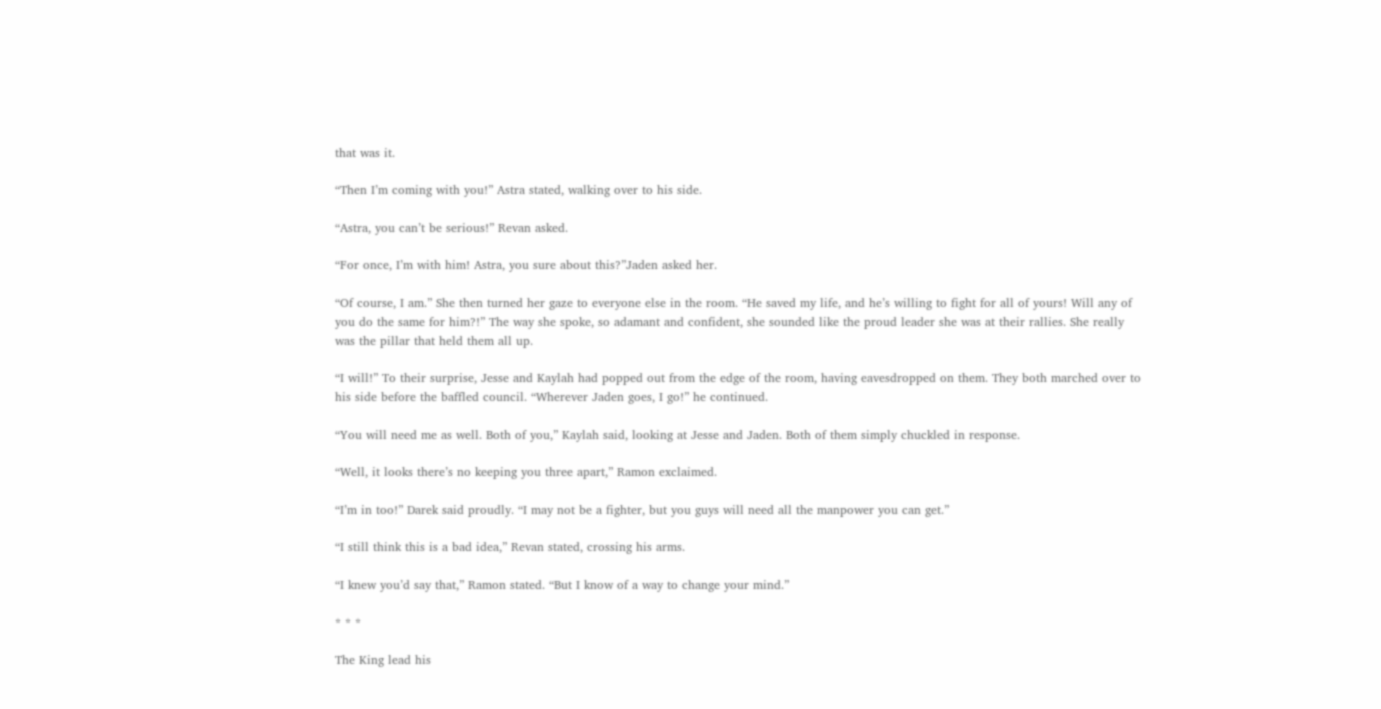that was it.

“Then I’m coming with you!” Astra stated, walking over to his side.

“Astra, you can’t be serious!” Revan asked.

“For once, I’m with him! Astra, you sure about this?”Jaden asked her.

“Of course, I am.” She then turned her gaze to everyone else in the room. “He saved my life, and he’s willing to fight for all of yours! Will any of you do the same for him?!” The way she spoke, so adamant and confident, she sounded like the proud leader she was at their rallies. She really was the pillar that held them all up.

“I will!” To their surprise, Jesse and Kaylah had popped out from the edge of the room, having eavesdropped on them. They both marched over to his side before the baffled council. “Wherever Jaden goes, I go!” he continued.

“You will need me as well. Both of you,” Kaylah said, looking at Jesse and Jaden. Both of them simply chuckled in response.

“Well, it looks there’s no keeping you three apart,” Ramon exclaimed.

“I’m in too!” Darek said proudly. “I may not be a fighter, but you guys will need all the manpower you can get.”

“I still think this is a bad idea,” Revan stated, crossing his arms.

“I knew you’d say that,” Ramon stated. “But I know of a way to change your mind.”

* * *

The King lead his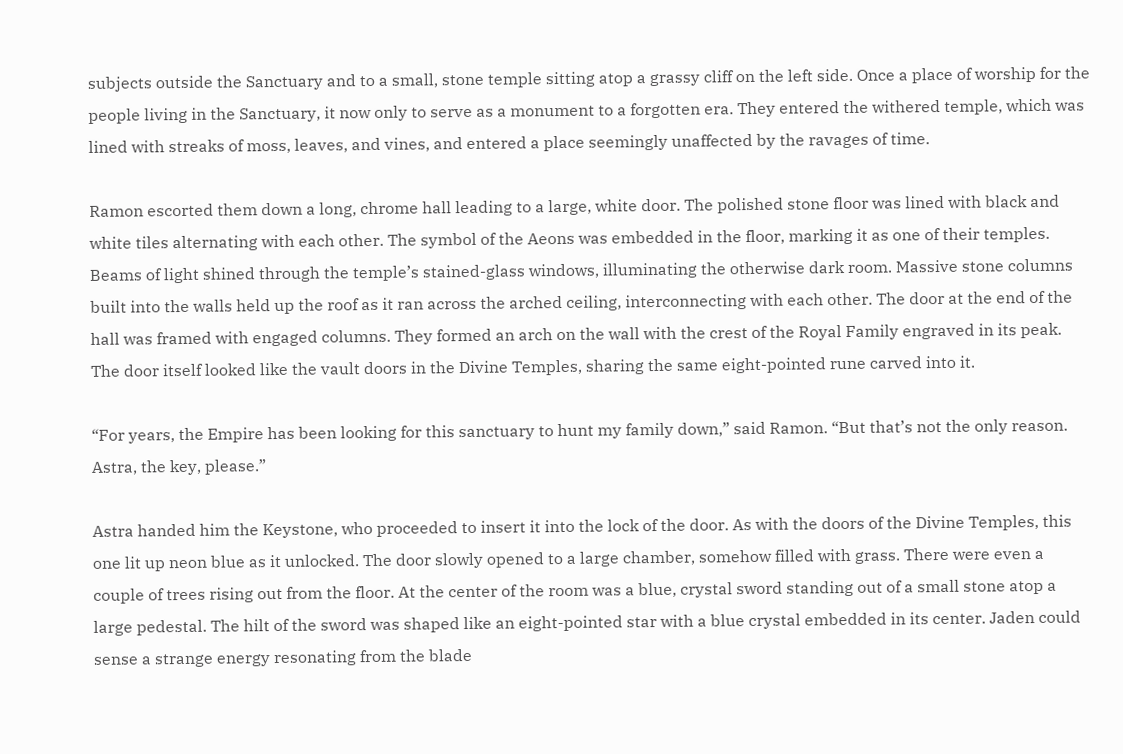subjects outside the Sanctuary and to a small, stone temple sitting atop a grassy cliff on the left side. Once a place of worship for the people living in the Sanctuary, it now only to serve as a monument to a forgotten era. They entered the withered temple, which was lined with streaks of moss, leaves, and vines, and entered a place seemingly unaffected by the ravages of time.

Ramon escorted them down a long, chrome hall leading to a large, white door. The polished stone floor was lined with black and white tiles alternating with each other. The symbol of the Aeons was embedded in the floor, marking it as one of their temples. Beams of light shined through the temple’s stained-glass windows, illuminating the otherwise dark room. Massive stone columns built into the walls held up the roof as it ran across the arched ceiling, interconnecting with each other. The door at the end of the hall was framed with engaged columns. They formed an arch on the wall with the crest of the Royal Family engraved in its peak. The door itself looked like the vault doors in the Divine Temples, sharing the same eight-pointed rune carved into it.

“For years, the Empire has been looking for this sanctuary to hunt my family down,” said Ramon. “But that’s not the only reason. Astra, the key, please.”

Astra handed him the Keystone, who proceeded to insert it into the lock of the door. As with the doors of the Divine Temples, this one lit up neon blue as it unlocked. The door slowly opened to a large chamber, somehow filled with grass. There were even a couple of trees rising out from the floor. At the center of the room was a blue, crystal sword standing out of a small stone atop a large pedestal. The hilt of the sword was shaped like an eight-pointed star with a blue crystal embedded in its center. Jaden could sense a strange energy resonating from the blade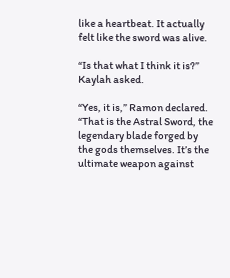like a heartbeat. It actually felt like the sword was alive.

“Is that what I think it is?” Kaylah asked.

“Yes, it is,” Ramon declared. “That is the Astral Sword, the legendary blade forged by the gods themselves. It’s the ultimate weapon against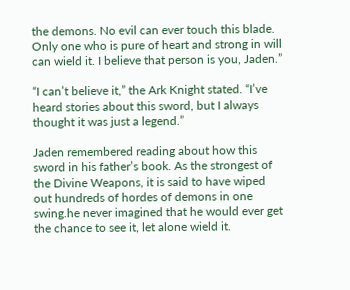the demons. No evil can ever touch this blade. Only one who is pure of heart and strong in will can wield it. I believe that person is you, Jaden.”

“I can’t believe it,” the Ark Knight stated. “I’ve heard stories about this sword, but I always thought it was just a legend.”

Jaden remembered reading about how this sword in his father’s book. As the strongest of the Divine Weapons, it is said to have wiped out hundreds of hordes of demons in one swing.he never imagined that he would ever get the chance to see it, let alone wield it.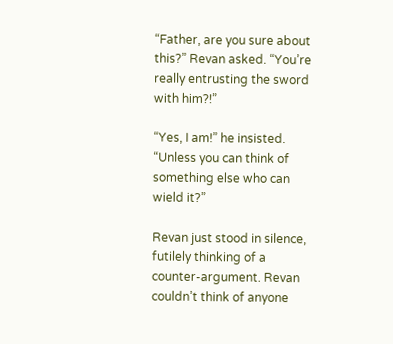“Father, are you sure about this?” Revan asked. “You’re really entrusting the sword with him?!”

“Yes, I am!” he insisted. “Unless you can think of something else who can wield it?”

Revan just stood in silence, futilely thinking of a counter-argument. Revan couldn’t think of anyone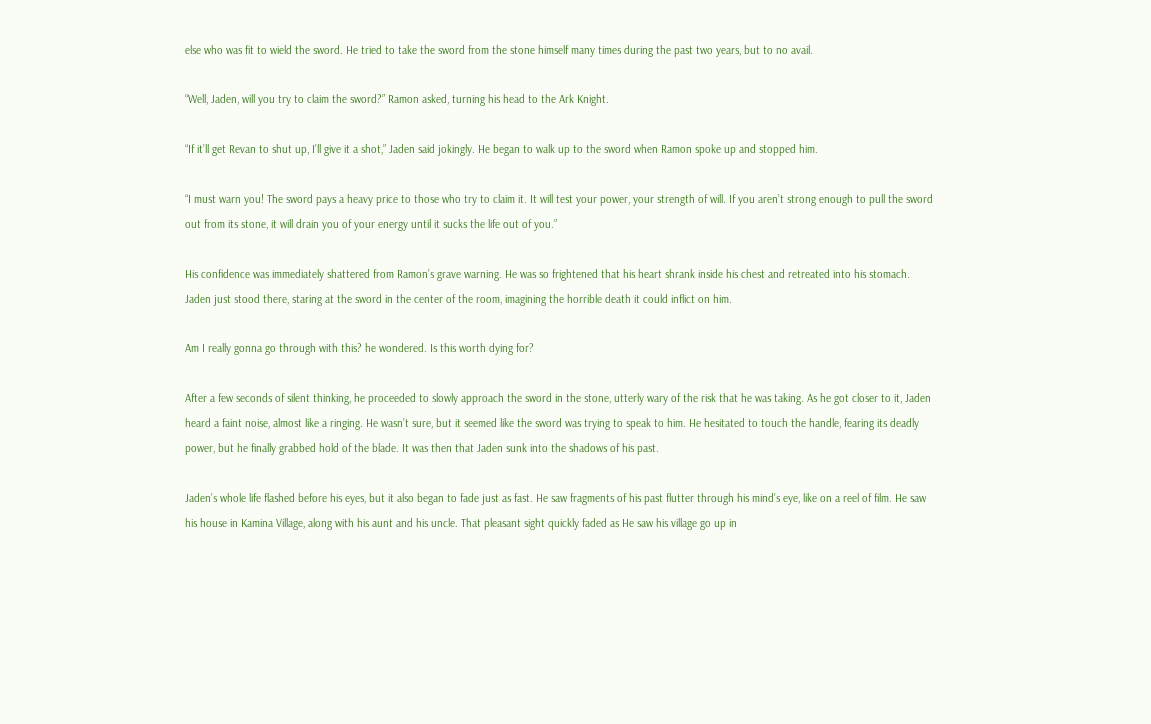else who was fit to wield the sword. He tried to take the sword from the stone himself many times during the past two years, but to no avail.

“Well, Jaden, will you try to claim the sword?” Ramon asked, turning his head to the Ark Knight.

“If it’ll get Revan to shut up, I’ll give it a shot,” Jaden said jokingly. He began to walk up to the sword when Ramon spoke up and stopped him.

“I must warn you! The sword pays a heavy price to those who try to claim it. It will test your power, your strength of will. If you aren’t strong enough to pull the sword out from its stone, it will drain you of your energy until it sucks the life out of you.”

His confidence was immediately shattered from Ramon’s grave warning. He was so frightened that his heart shrank inside his chest and retreated into his stomach. Jaden just stood there, staring at the sword in the center of the room, imagining the horrible death it could inflict on him.

Am I really gonna go through with this? he wondered. Is this worth dying for?

After a few seconds of silent thinking, he proceeded to slowly approach the sword in the stone, utterly wary of the risk that he was taking. As he got closer to it, Jaden heard a faint noise, almost like a ringing. He wasn’t sure, but it seemed like the sword was trying to speak to him. He hesitated to touch the handle, fearing its deadly power, but he finally grabbed hold of the blade. It was then that Jaden sunk into the shadows of his past.

Jaden’s whole life flashed before his eyes, but it also began to fade just as fast. He saw fragments of his past flutter through his mind’s eye, like on a reel of film. He saw his house in Kamina Village, along with his aunt and his uncle. That pleasant sight quickly faded as He saw his village go up in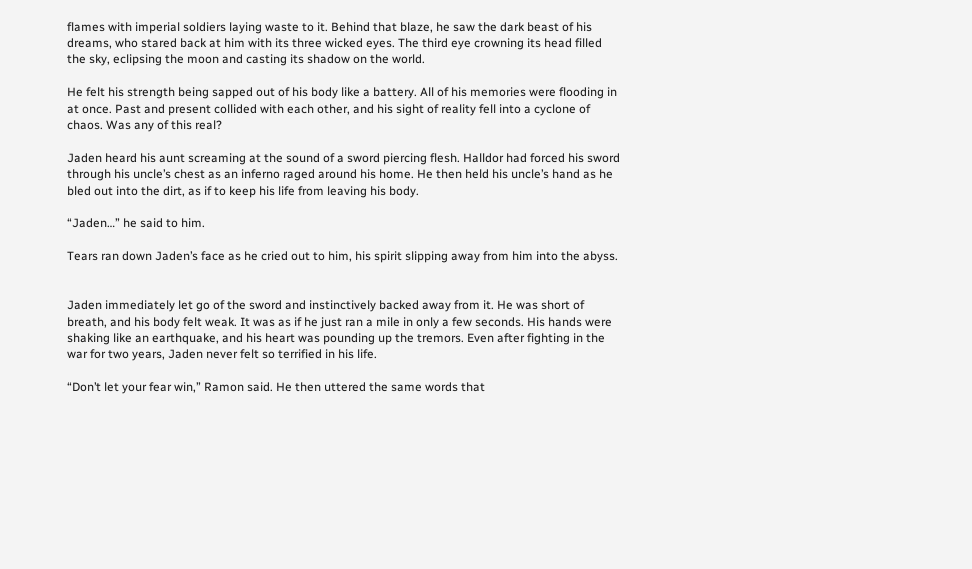flames with imperial soldiers laying waste to it. Behind that blaze, he saw the dark beast of his dreams, who stared back at him with its three wicked eyes. The third eye crowning its head filled the sky, eclipsing the moon and casting its shadow on the world.

He felt his strength being sapped out of his body like a battery. All of his memories were flooding in at once. Past and present collided with each other, and his sight of reality fell into a cyclone of chaos. Was any of this real?

Jaden heard his aunt screaming at the sound of a sword piercing flesh. Halldor had forced his sword through his uncle’s chest as an inferno raged around his home. He then held his uncle’s hand as he bled out into the dirt, as if to keep his life from leaving his body.

“Jaden…” he said to him.

Tears ran down Jaden’s face as he cried out to him, his spirit slipping away from him into the abyss.


Jaden immediately let go of the sword and instinctively backed away from it. He was short of breath, and his body felt weak. It was as if he just ran a mile in only a few seconds. His hands were shaking like an earthquake, and his heart was pounding up the tremors. Even after fighting in the war for two years, Jaden never felt so terrified in his life.

“Don’t let your fear win,” Ramon said. He then uttered the same words that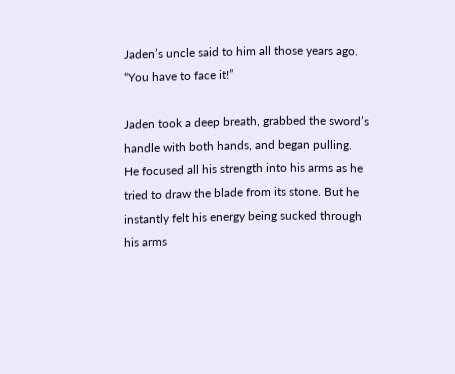Jaden’s uncle said to him all those years ago. “You have to face it!”

Jaden took a deep breath, grabbed the sword’s handle with both hands, and began pulling. He focused all his strength into his arms as he tried to draw the blade from its stone. But he instantly felt his energy being sucked through his arms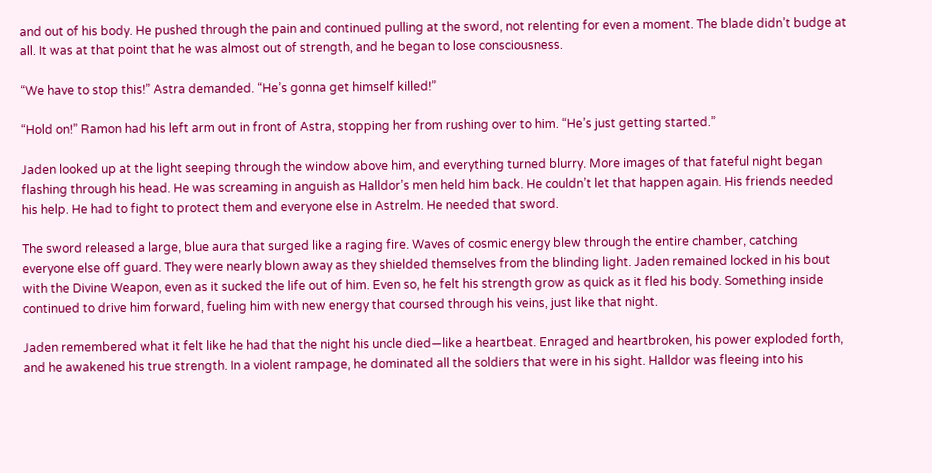and out of his body. He pushed through the pain and continued pulling at the sword, not relenting for even a moment. The blade didn’t budge at all. It was at that point that he was almost out of strength, and he began to lose consciousness.

“We have to stop this!” Astra demanded. “He’s gonna get himself killed!”

“Hold on!” Ramon had his left arm out in front of Astra, stopping her from rushing over to him. “He’s just getting started.”

Jaden looked up at the light seeping through the window above him, and everything turned blurry. More images of that fateful night began flashing through his head. He was screaming in anguish as Halldor’s men held him back. He couldn’t let that happen again. His friends needed his help. He had to fight to protect them and everyone else in Astrelm. He needed that sword.

The sword released a large, blue aura that surged like a raging fire. Waves of cosmic energy blew through the entire chamber, catching everyone else off guard. They were nearly blown away as they shielded themselves from the blinding light. Jaden remained locked in his bout with the Divine Weapon, even as it sucked the life out of him. Even so, he felt his strength grow as quick as it fled his body. Something inside continued to drive him forward, fueling him with new energy that coursed through his veins, just like that night.

Jaden remembered what it felt like he had that the night his uncle died—like a heartbeat. Enraged and heartbroken, his power exploded forth, and he awakened his true strength. In a violent rampage, he dominated all the soldiers that were in his sight. Halldor was fleeing into his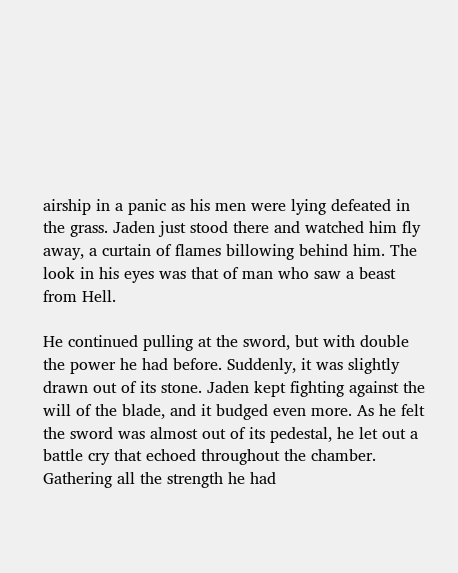airship in a panic as his men were lying defeated in the grass. Jaden just stood there and watched him fly away, a curtain of flames billowing behind him. The look in his eyes was that of man who saw a beast from Hell.

He continued pulling at the sword, but with double the power he had before. Suddenly, it was slightly drawn out of its stone. Jaden kept fighting against the will of the blade, and it budged even more. As he felt the sword was almost out of its pedestal, he let out a battle cry that echoed throughout the chamber. Gathering all the strength he had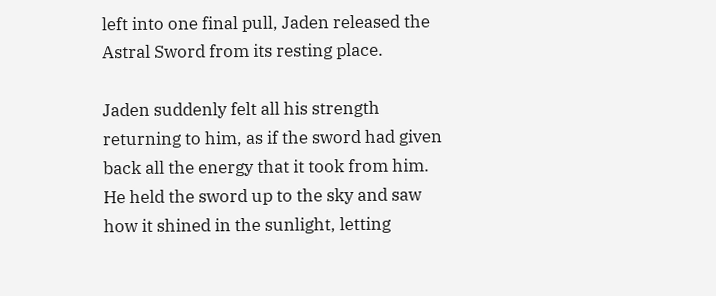left into one final pull, Jaden released the Astral Sword from its resting place.

Jaden suddenly felt all his strength returning to him, as if the sword had given back all the energy that it took from him. He held the sword up to the sky and saw how it shined in the sunlight, letting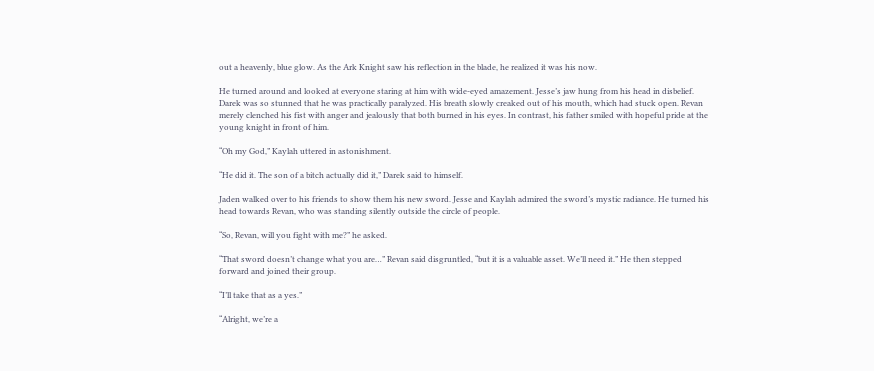out a heavenly, blue glow. As the Ark Knight saw his reflection in the blade, he realized it was his now.

He turned around and looked at everyone staring at him with wide-eyed amazement. Jesse’s jaw hung from his head in disbelief. Darek was so stunned that he was practically paralyzed. His breath slowly creaked out of his mouth, which had stuck open. Revan merely clenched his fist with anger and jealously that both burned in his eyes. In contrast, his father smiled with hopeful pride at the young knight in front of him.

“Oh my God,” Kaylah uttered in astonishment.

“He did it. The son of a bitch actually did it,” Darek said to himself.

Jaden walked over to his friends to show them his new sword. Jesse and Kaylah admired the sword’s mystic radiance. He turned his head towards Revan, who was standing silently outside the circle of people.

“So, Revan, will you fight with me?” he asked.

“That sword doesn’t change what you are…” Revan said disgruntled, “but it is a valuable asset. We’ll need it.” He then stepped forward and joined their group.

“I’ll take that as a yes.”

“Alright, we’re a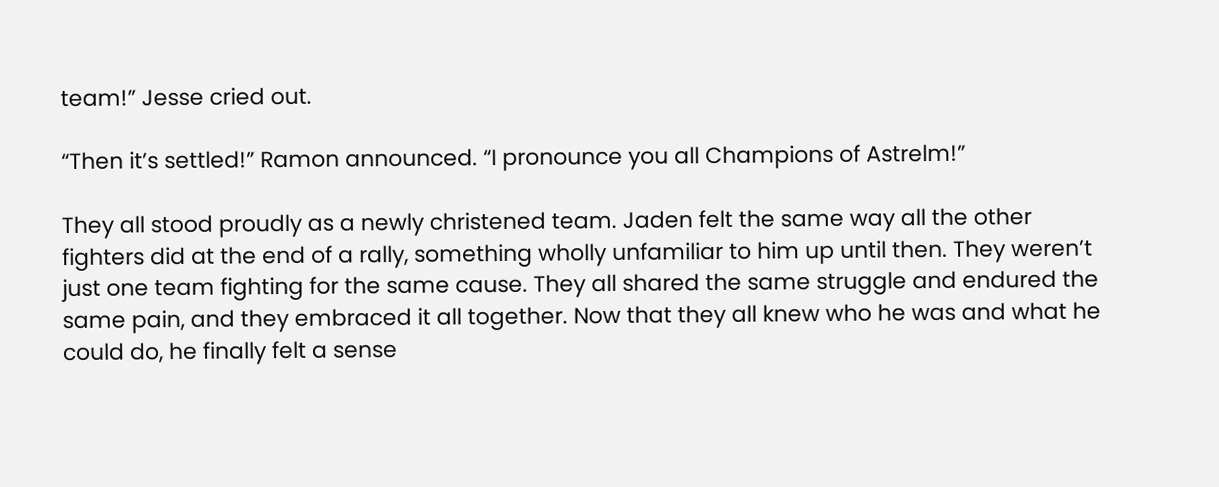team!” Jesse cried out.

“Then it’s settled!” Ramon announced. “I pronounce you all Champions of Astrelm!”

They all stood proudly as a newly christened team. Jaden felt the same way all the other fighters did at the end of a rally, something wholly unfamiliar to him up until then. They weren’t just one team fighting for the same cause. They all shared the same struggle and endured the same pain, and they embraced it all together. Now that they all knew who he was and what he could do, he finally felt a sense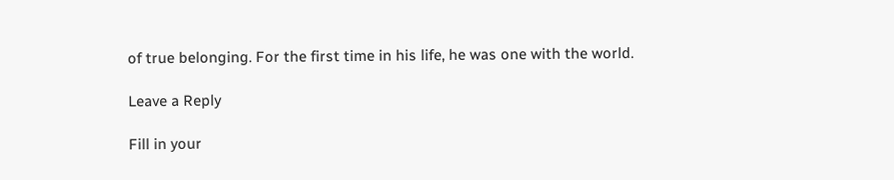of true belonging. For the first time in his life, he was one with the world.

Leave a Reply

Fill in your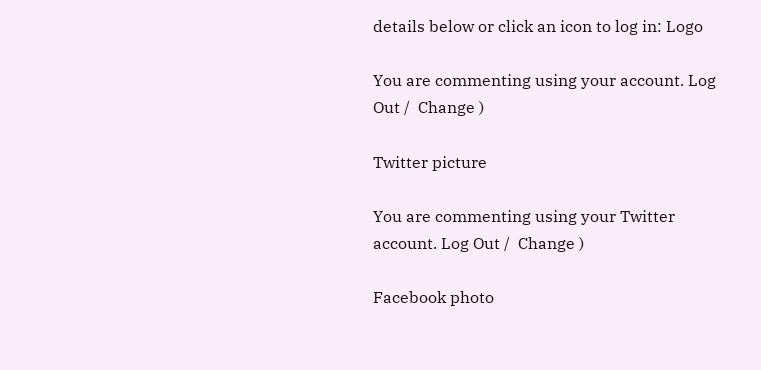details below or click an icon to log in: Logo

You are commenting using your account. Log Out /  Change )

Twitter picture

You are commenting using your Twitter account. Log Out /  Change )

Facebook photo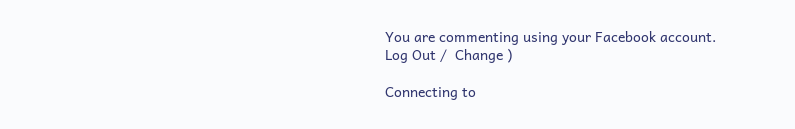You are commenting using your Facebook account. Log Out /  Change )

Connecting to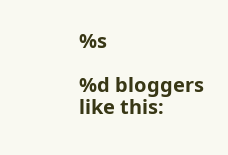%s

%d bloggers like this: